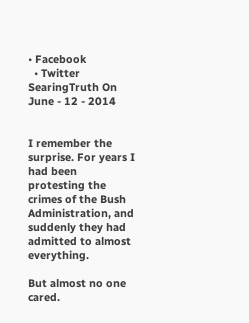• Facebook
  • Twitter
SearingTruth On June - 12 - 2014


I remember the surprise. For years I had been protesting the crimes of the Bush Administration, and suddenly they had admitted to almost everything.

But almost no one cared.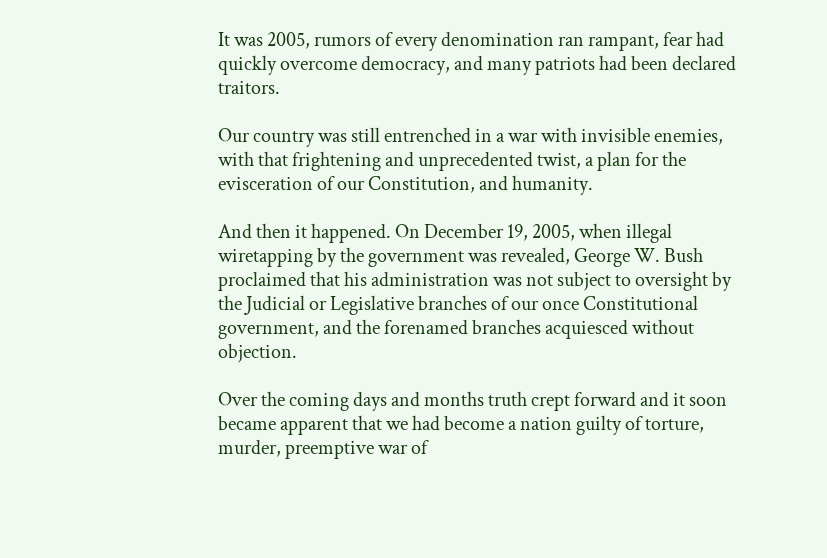It was 2005, rumors of every denomination ran rampant, fear had quickly overcome democracy, and many patriots had been declared traitors.

Our country was still entrenched in a war with invisible enemies, with that frightening and unprecedented twist, a plan for the evisceration of our Constitution, and humanity.

And then it happened. On December 19, 2005, when illegal wiretapping by the government was revealed, George W. Bush proclaimed that his administration was not subject to oversight by the Judicial or Legislative branches of our once Constitutional government, and the forenamed branches acquiesced without objection.

Over the coming days and months truth crept forward and it soon became apparent that we had become a nation guilty of torture, murder, preemptive war of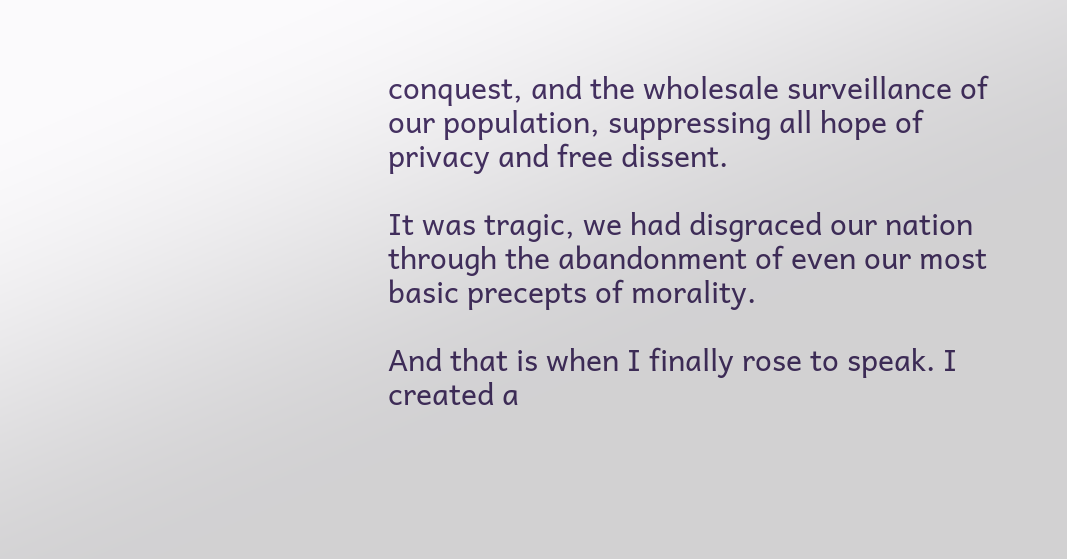conquest, and the wholesale surveillance of our population, suppressing all hope of privacy and free dissent.

It was tragic, we had disgraced our nation through the abandonment of even our most basic precepts of morality.

And that is when I finally rose to speak. I created a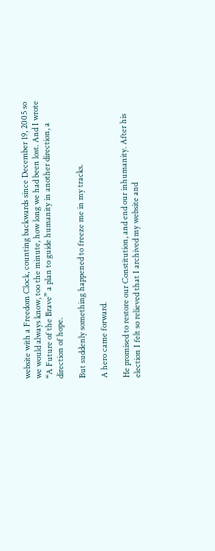website with a Freedom Clock, counting backwards since December 19, 2005 so we would always know, too the minute, how long we had been lost. And I wrote “A Future of the Brave” a plan to guide humanity in another direction, a direction of hope.

But suddenly something happened to freeze me in my tracks.

A hero came forward.

He promised to restore our Constitution, and end our inhumanity. After his election I felt so relieved that I archived my website and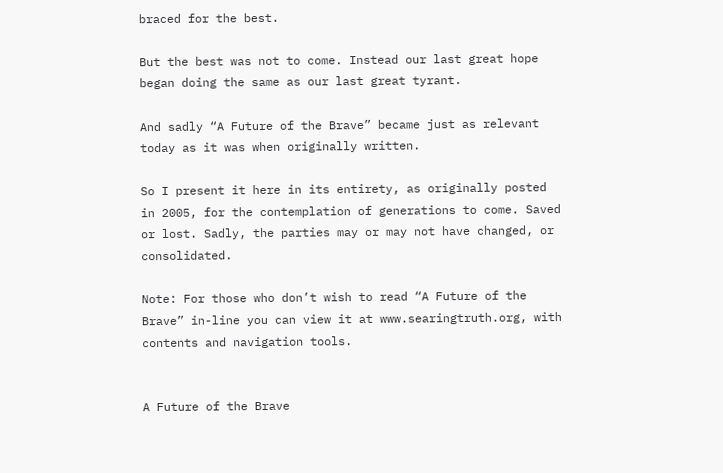braced for the best.

But the best was not to come. Instead our last great hope began doing the same as our last great tyrant.

And sadly “A Future of the Brave” became just as relevant today as it was when originally written.

So I present it here in its entirety, as originally posted in 2005, for the contemplation of generations to come. Saved or lost. Sadly, the parties may or may not have changed, or consolidated.

Note: For those who don’t wish to read “A Future of the Brave” in-line you can view it at www.searingtruth.org, with contents and navigation tools.


A Future of the Brave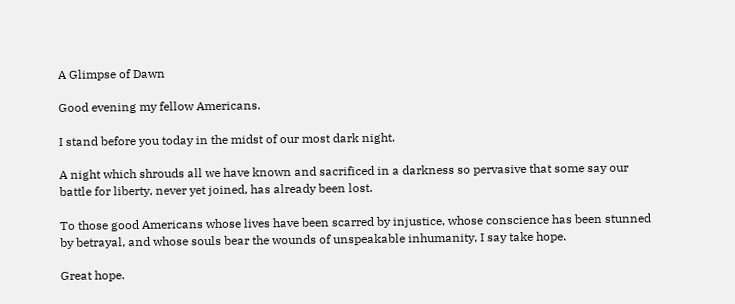A Glimpse of Dawn

Good evening my fellow Americans.

I stand before you today in the midst of our most dark night.

A night which shrouds all we have known and sacrificed in a darkness so pervasive that some say our battle for liberty, never yet joined, has already been lost.

To those good Americans whose lives have been scarred by injustice, whose conscience has been stunned by betrayal, and whose souls bear the wounds of unspeakable inhumanity, I say take hope.

Great hope.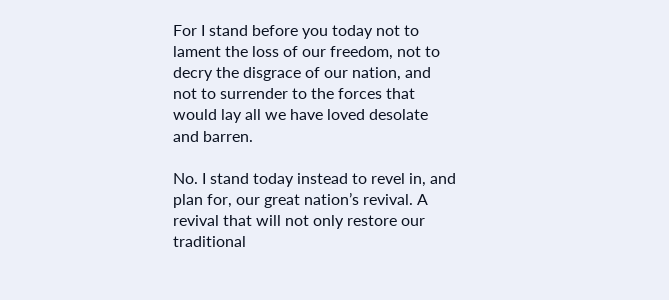For I stand before you today not to lament the loss of our freedom, not to decry the disgrace of our nation, and not to surrender to the forces that would lay all we have loved desolate and barren.

No. I stand today instead to revel in, and plan for, our great nation’s revival. A revival that will not only restore our traditional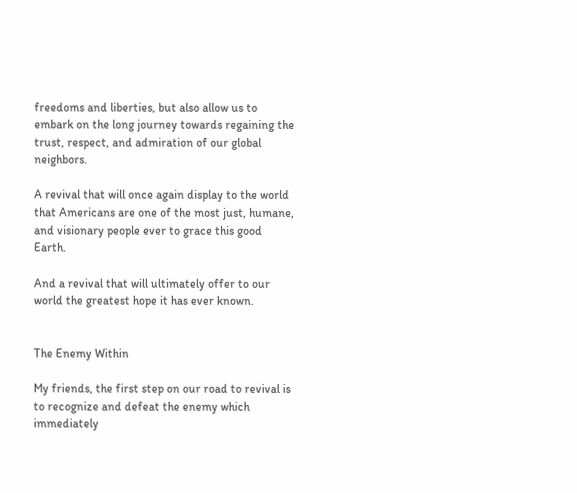freedoms and liberties, but also allow us to embark on the long journey towards regaining the trust, respect, and admiration of our global neighbors.

A revival that will once again display to the world that Americans are one of the most just, humane, and visionary people ever to grace this good Earth.

And a revival that will ultimately offer to our world the greatest hope it has ever known.


The Enemy Within

My friends, the first step on our road to revival is to recognize and defeat the enemy which immediately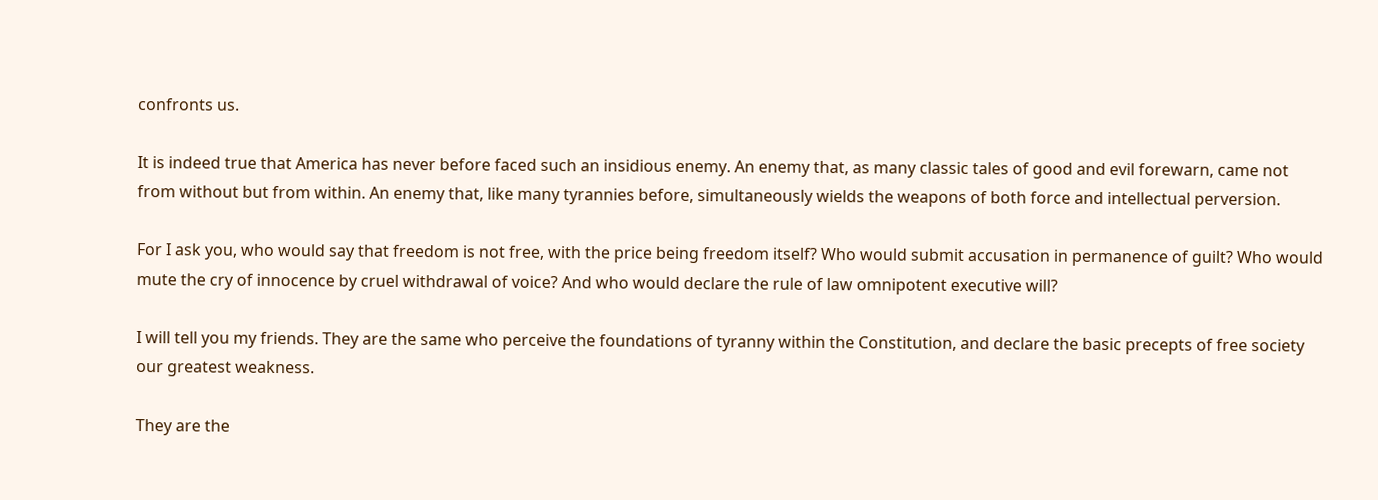confronts us.

It is indeed true that America has never before faced such an insidious enemy. An enemy that, as many classic tales of good and evil forewarn, came not from without but from within. An enemy that, like many tyrannies before, simultaneously wields the weapons of both force and intellectual perversion.

For I ask you, who would say that freedom is not free, with the price being freedom itself? Who would submit accusation in permanence of guilt? Who would mute the cry of innocence by cruel withdrawal of voice? And who would declare the rule of law omnipotent executive will?

I will tell you my friends. They are the same who perceive the foundations of tyranny within the Constitution, and declare the basic precepts of free society our greatest weakness.

They are the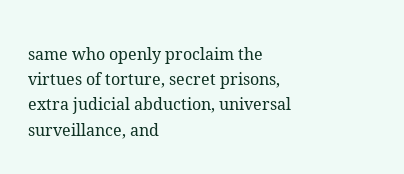same who openly proclaim the virtues of torture, secret prisons, extra judicial abduction, universal surveillance, and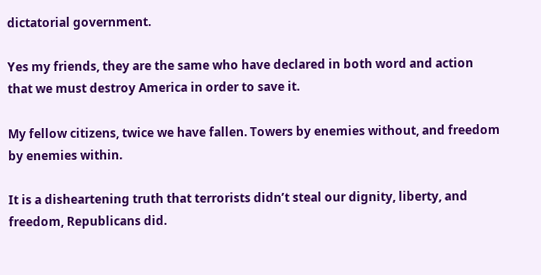dictatorial government.

Yes my friends, they are the same who have declared in both word and action that we must destroy America in order to save it.

My fellow citizens, twice we have fallen. Towers by enemies without, and freedom by enemies within.

It is a disheartening truth that terrorists didn’t steal our dignity, liberty, and freedom, Republicans did.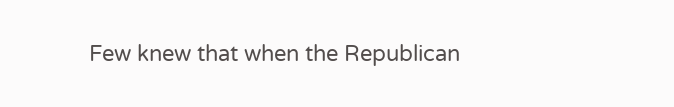Few knew that when the Republican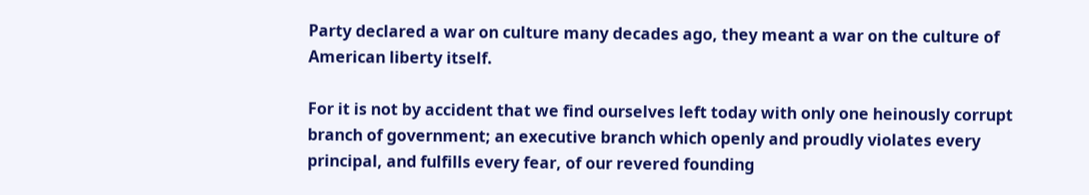Party declared a war on culture many decades ago, they meant a war on the culture of American liberty itself.

For it is not by accident that we find ourselves left today with only one heinously corrupt branch of government; an executive branch which openly and proudly violates every principal, and fulfills every fear, of our revered founding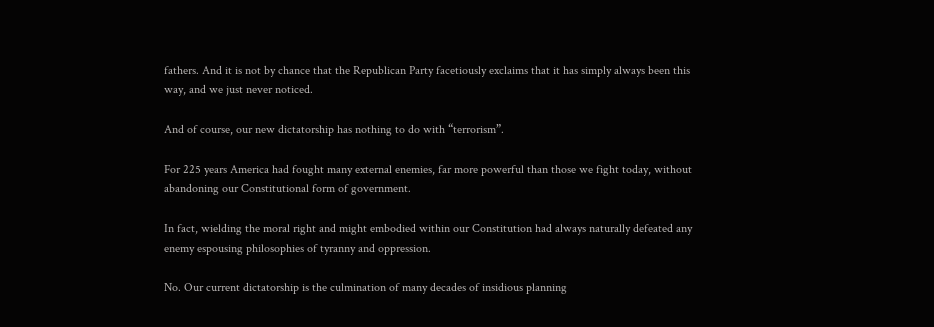fathers. And it is not by chance that the Republican Party facetiously exclaims that it has simply always been this way, and we just never noticed.

And of course, our new dictatorship has nothing to do with “terrorism”.

For 225 years America had fought many external enemies, far more powerful than those we fight today, without abandoning our Constitutional form of government.

In fact, wielding the moral right and might embodied within our Constitution had always naturally defeated any enemy espousing philosophies of tyranny and oppression.

No. Our current dictatorship is the culmination of many decades of insidious planning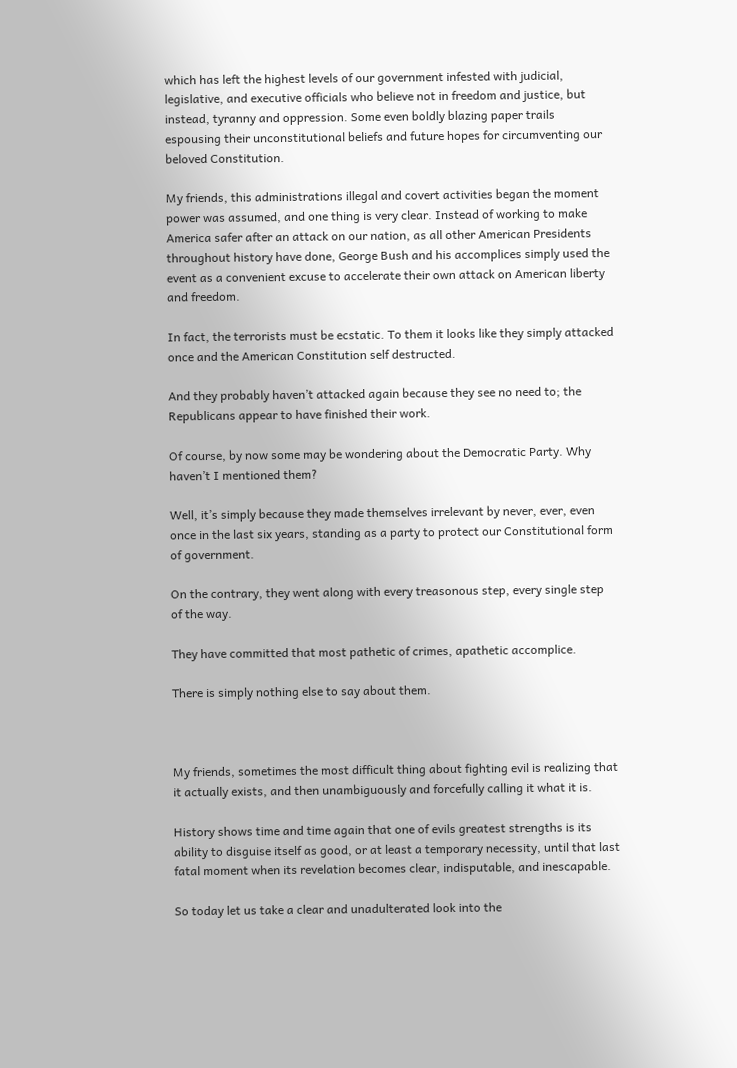which has left the highest levels of our government infested with judicial, legislative, and executive officials who believe not in freedom and justice, but instead, tyranny and oppression. Some even boldly blazing paper trails espousing their unconstitutional beliefs and future hopes for circumventing our beloved Constitution.

My friends, this administrations illegal and covert activities began the moment power was assumed, and one thing is very clear. Instead of working to make America safer after an attack on our nation, as all other American Presidents throughout history have done, George Bush and his accomplices simply used the event as a convenient excuse to accelerate their own attack on American liberty and freedom.

In fact, the terrorists must be ecstatic. To them it looks like they simply attacked once and the American Constitution self destructed.

And they probably haven’t attacked again because they see no need to; the Republicans appear to have finished their work.

Of course, by now some may be wondering about the Democratic Party. Why haven’t I mentioned them?

Well, it’s simply because they made themselves irrelevant by never, ever, even once in the last six years, standing as a party to protect our Constitutional form of government.

On the contrary, they went along with every treasonous step, every single step of the way.

They have committed that most pathetic of crimes, apathetic accomplice.

There is simply nothing else to say about them.



My friends, sometimes the most difficult thing about fighting evil is realizing that it actually exists, and then unambiguously and forcefully calling it what it is.

History shows time and time again that one of evils greatest strengths is its ability to disguise itself as good, or at least a temporary necessity, until that last fatal moment when its revelation becomes clear, indisputable, and inescapable.

So today let us take a clear and unadulterated look into the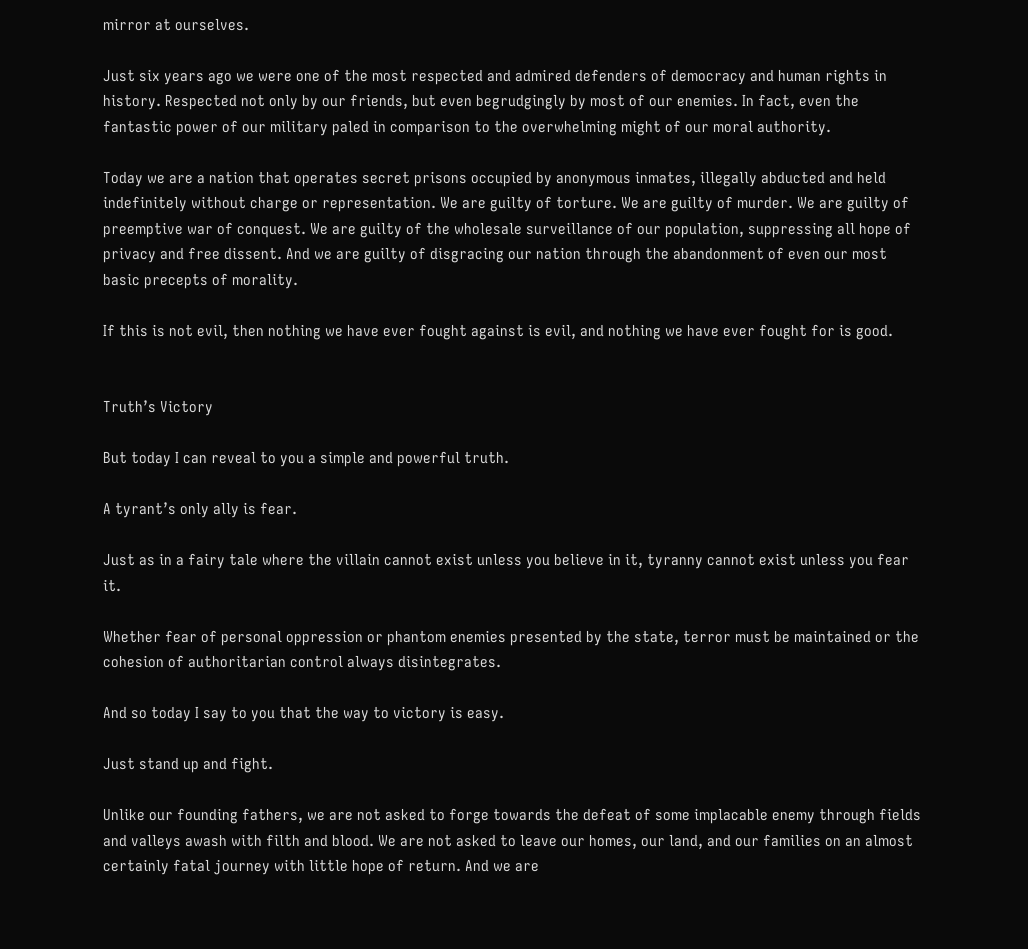mirror at ourselves.

Just six years ago we were one of the most respected and admired defenders of democracy and human rights in history. Respected not only by our friends, but even begrudgingly by most of our enemies. In fact, even the fantastic power of our military paled in comparison to the overwhelming might of our moral authority.

Today we are a nation that operates secret prisons occupied by anonymous inmates, illegally abducted and held indefinitely without charge or representation. We are guilty of torture. We are guilty of murder. We are guilty of preemptive war of conquest. We are guilty of the wholesale surveillance of our population, suppressing all hope of privacy and free dissent. And we are guilty of disgracing our nation through the abandonment of even our most basic precepts of morality.

If this is not evil, then nothing we have ever fought against is evil, and nothing we have ever fought for is good.


Truth’s Victory

But today I can reveal to you a simple and powerful truth.

A tyrant’s only ally is fear.

Just as in a fairy tale where the villain cannot exist unless you believe in it, tyranny cannot exist unless you fear it.

Whether fear of personal oppression or phantom enemies presented by the state, terror must be maintained or the cohesion of authoritarian control always disintegrates.

And so today I say to you that the way to victory is easy.

Just stand up and fight.

Unlike our founding fathers, we are not asked to forge towards the defeat of some implacable enemy through fields and valleys awash with filth and blood. We are not asked to leave our homes, our land, and our families on an almost certainly fatal journey with little hope of return. And we are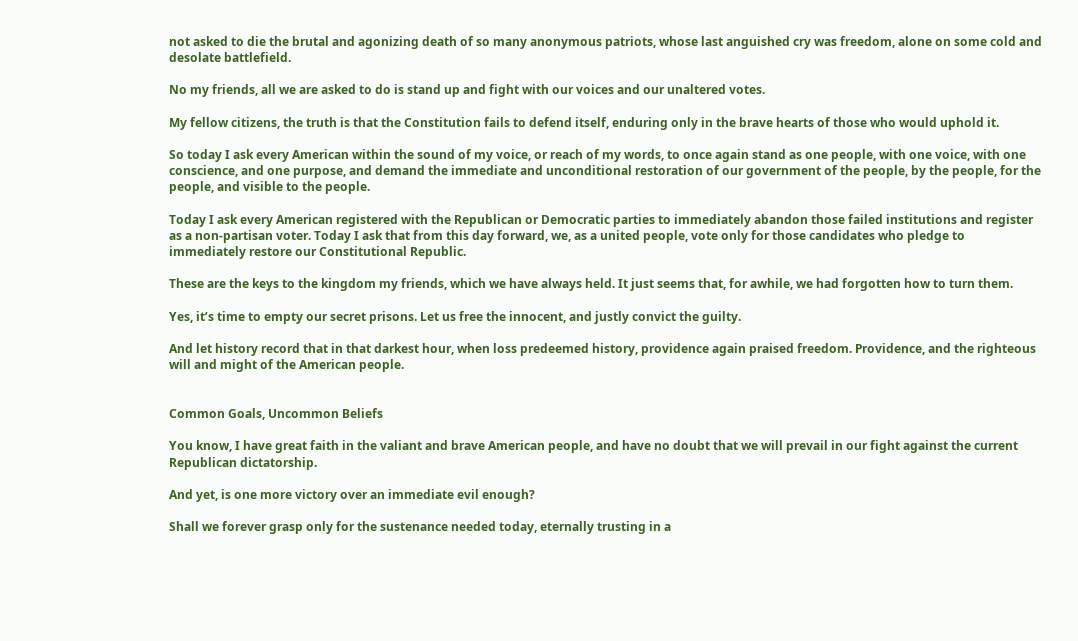not asked to die the brutal and agonizing death of so many anonymous patriots, whose last anguished cry was freedom, alone on some cold and desolate battlefield.

No my friends, all we are asked to do is stand up and fight with our voices and our unaltered votes.

My fellow citizens, the truth is that the Constitution fails to defend itself, enduring only in the brave hearts of those who would uphold it.

So today I ask every American within the sound of my voice, or reach of my words, to once again stand as one people, with one voice, with one conscience, and one purpose, and demand the immediate and unconditional restoration of our government of the people, by the people, for the people, and visible to the people.

Today I ask every American registered with the Republican or Democratic parties to immediately abandon those failed institutions and register as a non-partisan voter. Today I ask that from this day forward, we, as a united people, vote only for those candidates who pledge to immediately restore our Constitutional Republic.

These are the keys to the kingdom my friends, which we have always held. It just seems that, for awhile, we had forgotten how to turn them.

Yes, it’s time to empty our secret prisons. Let us free the innocent, and justly convict the guilty.

And let history record that in that darkest hour, when loss predeemed history, providence again praised freedom. Providence, and the righteous will and might of the American people.


Common Goals, Uncommon Beliefs

You know, I have great faith in the valiant and brave American people, and have no doubt that we will prevail in our fight against the current Republican dictatorship.

And yet, is one more victory over an immediate evil enough?

Shall we forever grasp only for the sustenance needed today, eternally trusting in a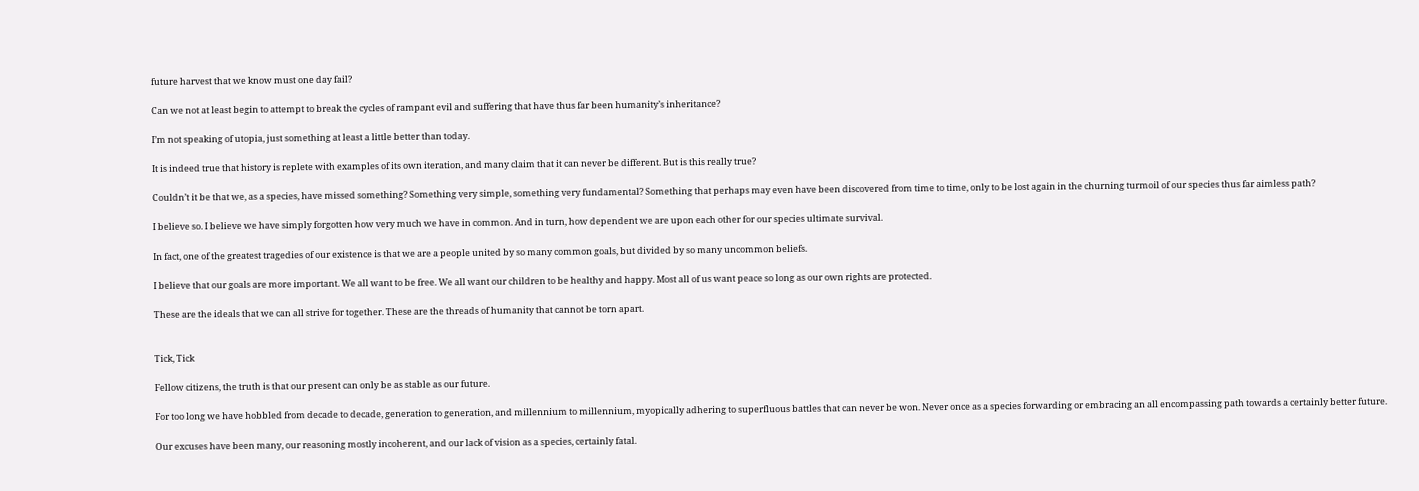future harvest that we know must one day fail?

Can we not at least begin to attempt to break the cycles of rampant evil and suffering that have thus far been humanity’s inheritance?

I’m not speaking of utopia, just something at least a little better than today.

It is indeed true that history is replete with examples of its own iteration, and many claim that it can never be different. But is this really true?

Couldn’t it be that we, as a species, have missed something? Something very simple, something very fundamental? Something that perhaps may even have been discovered from time to time, only to be lost again in the churning turmoil of our species thus far aimless path?

I believe so. I believe we have simply forgotten how very much we have in common. And in turn, how dependent we are upon each other for our species ultimate survival.

In fact, one of the greatest tragedies of our existence is that we are a people united by so many common goals, but divided by so many uncommon beliefs.

I believe that our goals are more important. We all want to be free. We all want our children to be healthy and happy. Most all of us want peace so long as our own rights are protected.

These are the ideals that we can all strive for together. These are the threads of humanity that cannot be torn apart.


Tick, Tick

Fellow citizens, the truth is that our present can only be as stable as our future.

For too long we have hobbled from decade to decade, generation to generation, and millennium to millennium, myopically adhering to superfluous battles that can never be won. Never once as a species forwarding or embracing an all encompassing path towards a certainly better future.

Our excuses have been many, our reasoning mostly incoherent, and our lack of vision as a species, certainly fatal.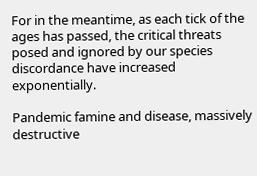For in the meantime, as each tick of the ages has passed, the critical threats posed and ignored by our species discordance have increased exponentially.

Pandemic famine and disease, massively destructive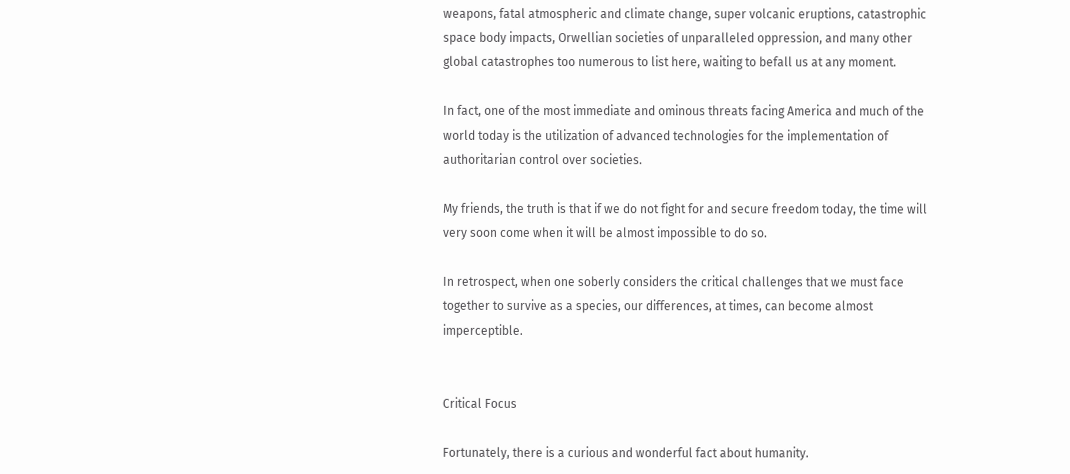weapons, fatal atmospheric and climate change, super volcanic eruptions, catastrophic space body impacts, Orwellian societies of unparalleled oppression, and many other global catastrophes too numerous to list here, waiting to befall us at any moment.

In fact, one of the most immediate and ominous threats facing America and much of the world today is the utilization of advanced technologies for the implementation of authoritarian control over societies.

My friends, the truth is that if we do not fight for and secure freedom today, the time will very soon come when it will be almost impossible to do so.

In retrospect, when one soberly considers the critical challenges that we must face together to survive as a species, our differences, at times, can become almost imperceptible.


Critical Focus

Fortunately, there is a curious and wonderful fact about humanity.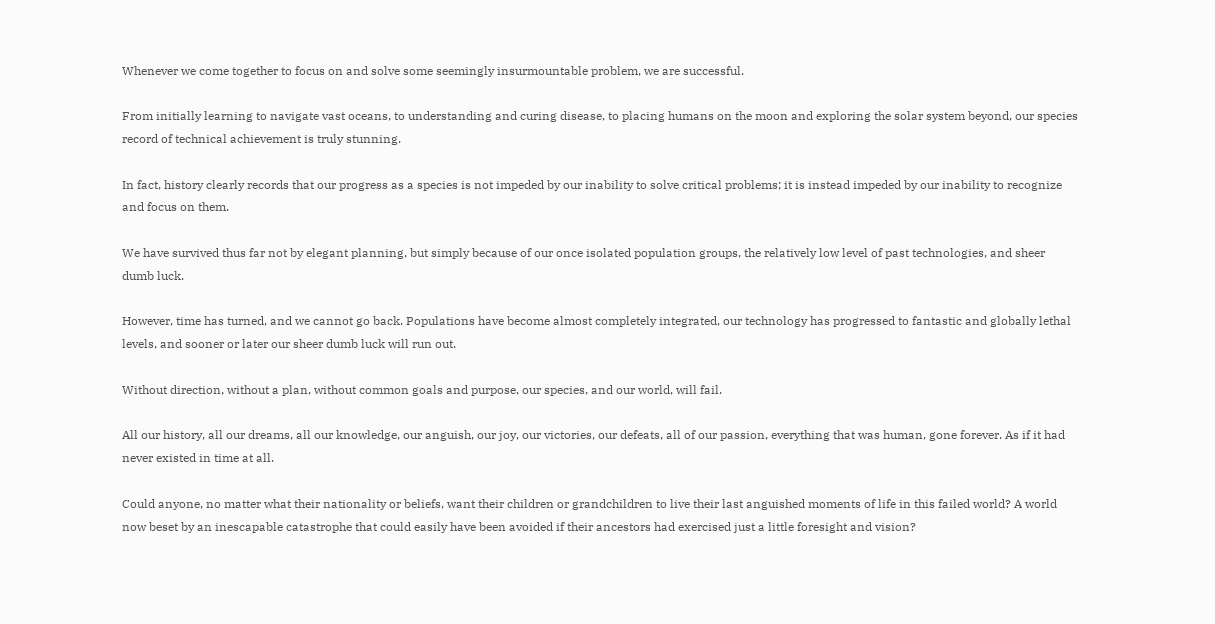Whenever we come together to focus on and solve some seemingly insurmountable problem, we are successful.

From initially learning to navigate vast oceans, to understanding and curing disease, to placing humans on the moon and exploring the solar system beyond, our species record of technical achievement is truly stunning.

In fact, history clearly records that our progress as a species is not impeded by our inability to solve critical problems; it is instead impeded by our inability to recognize and focus on them.

We have survived thus far not by elegant planning, but simply because of our once isolated population groups, the relatively low level of past technologies, and sheer dumb luck.

However, time has turned, and we cannot go back. Populations have become almost completely integrated, our technology has progressed to fantastic and globally lethal levels, and sooner or later our sheer dumb luck will run out.

Without direction, without a plan, without common goals and purpose, our species, and our world, will fail.

All our history, all our dreams, all our knowledge, our anguish, our joy, our victories, our defeats, all of our passion, everything that was human, gone forever. As if it had never existed in time at all.

Could anyone, no matter what their nationality or beliefs, want their children or grandchildren to live their last anguished moments of life in this failed world? A world now beset by an inescapable catastrophe that could easily have been avoided if their ancestors had exercised just a little foresight and vision?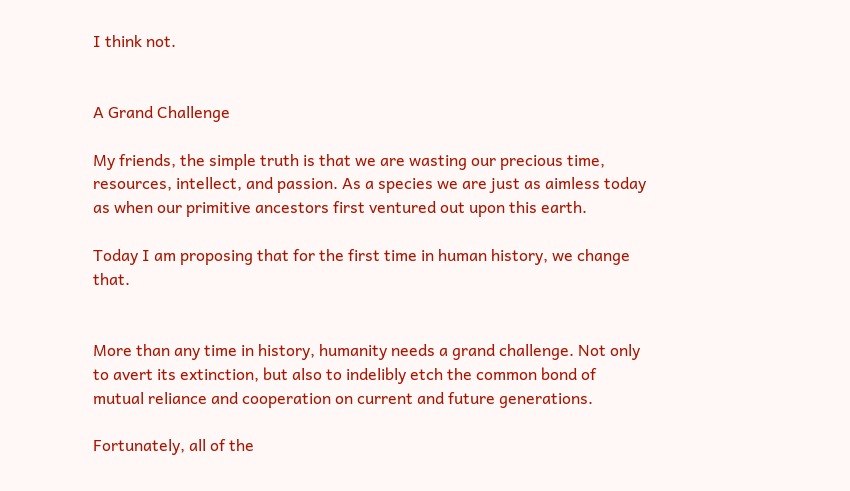I think not.


A Grand Challenge

My friends, the simple truth is that we are wasting our precious time, resources, intellect, and passion. As a species we are just as aimless today as when our primitive ancestors first ventured out upon this earth.

Today I am proposing that for the first time in human history, we change that.


More than any time in history, humanity needs a grand challenge. Not only to avert its extinction, but also to indelibly etch the common bond of mutual reliance and cooperation on current and future generations.

Fortunately, all of the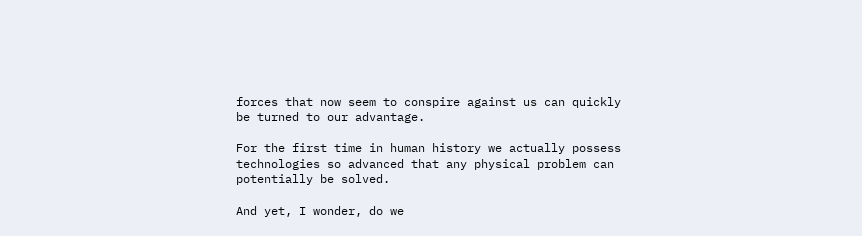forces that now seem to conspire against us can quickly be turned to our advantage.

For the first time in human history we actually possess technologies so advanced that any physical problem can potentially be solved.

And yet, I wonder, do we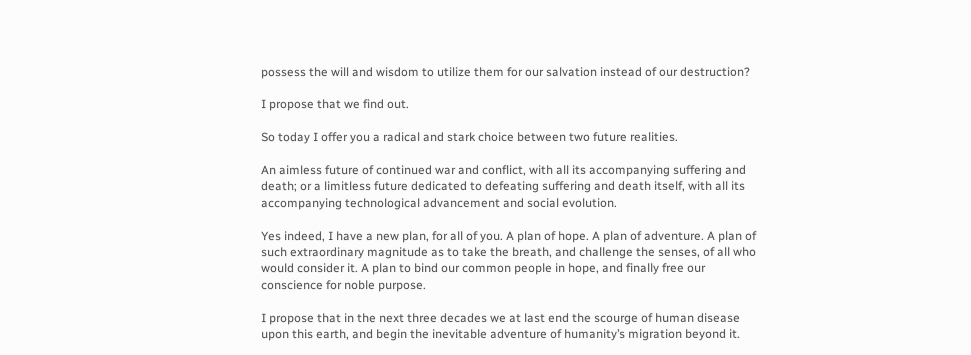possess the will and wisdom to utilize them for our salvation instead of our destruction?

I propose that we find out.

So today I offer you a radical and stark choice between two future realities.

An aimless future of continued war and conflict, with all its accompanying suffering and death; or a limitless future dedicated to defeating suffering and death itself, with all its accompanying technological advancement and social evolution.

Yes indeed, I have a new plan, for all of you. A plan of hope. A plan of adventure. A plan of such extraordinary magnitude as to take the breath, and challenge the senses, of all who would consider it. A plan to bind our common people in hope, and finally free our conscience for noble purpose.

I propose that in the next three decades we at last end the scourge of human disease upon this earth, and begin the inevitable adventure of humanity’s migration beyond it.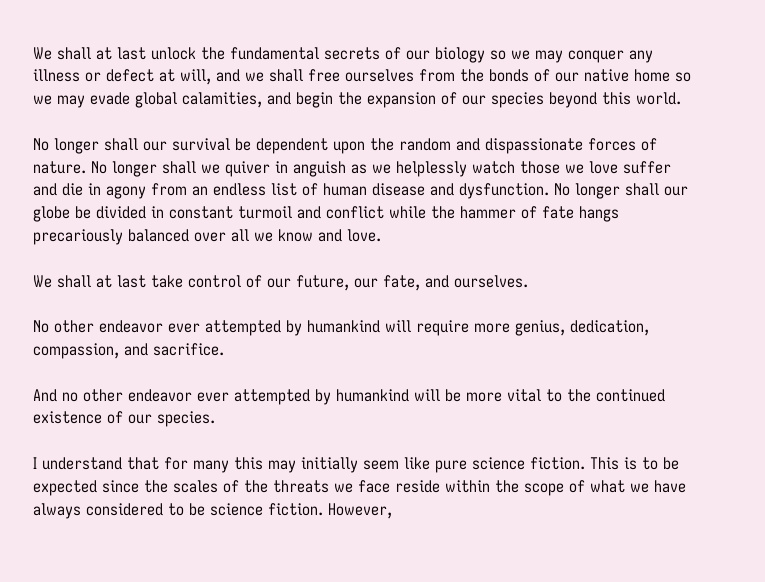We shall at last unlock the fundamental secrets of our biology so we may conquer any illness or defect at will, and we shall free ourselves from the bonds of our native home so we may evade global calamities, and begin the expansion of our species beyond this world.

No longer shall our survival be dependent upon the random and dispassionate forces of nature. No longer shall we quiver in anguish as we helplessly watch those we love suffer and die in agony from an endless list of human disease and dysfunction. No longer shall our globe be divided in constant turmoil and conflict while the hammer of fate hangs precariously balanced over all we know and love.

We shall at last take control of our future, our fate, and ourselves.

No other endeavor ever attempted by humankind will require more genius, dedication, compassion, and sacrifice.

And no other endeavor ever attempted by humankind will be more vital to the continued existence of our species.

I understand that for many this may initially seem like pure science fiction. This is to be expected since the scales of the threats we face reside within the scope of what we have always considered to be science fiction. However,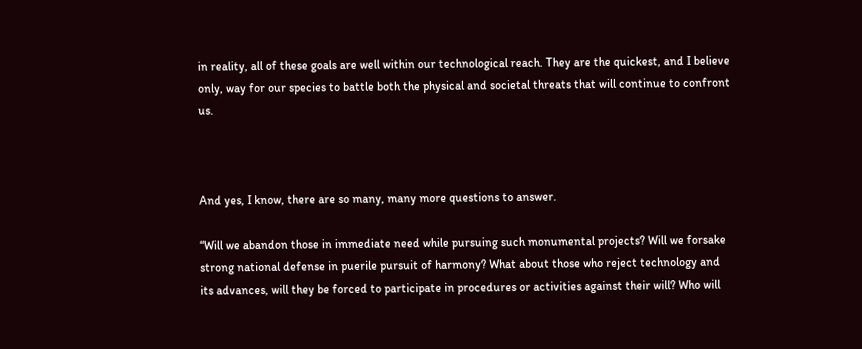in reality, all of these goals are well within our technological reach. They are the quickest, and I believe only, way for our species to battle both the physical and societal threats that will continue to confront us.



And yes, I know, there are so many, many more questions to answer.

“Will we abandon those in immediate need while pursuing such monumental projects? Will we forsake strong national defense in puerile pursuit of harmony? What about those who reject technology and its advances, will they be forced to participate in procedures or activities against their will? Who will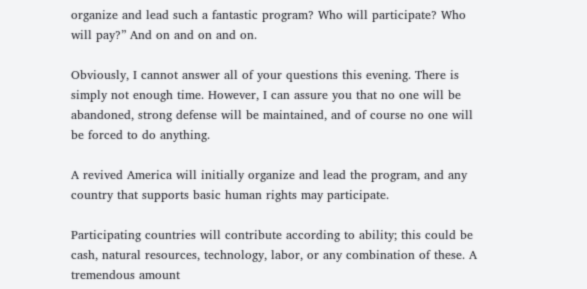organize and lead such a fantastic program? Who will participate? Who will pay?” And on and on and on.

Obviously, I cannot answer all of your questions this evening. There is simply not enough time. However, I can assure you that no one will be abandoned, strong defense will be maintained, and of course no one will be forced to do anything.

A revived America will initially organize and lead the program, and any country that supports basic human rights may participate.

Participating countries will contribute according to ability; this could be cash, natural resources, technology, labor, or any combination of these. A tremendous amount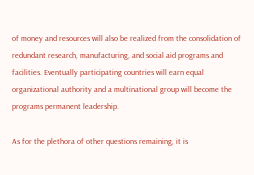of money and resources will also be realized from the consolidation of redundant research, manufacturing, and social aid programs and facilities. Eventually participating countries will earn equal organizational authority and a multinational group will become the programs permanent leadership.

As for the plethora of other questions remaining, it is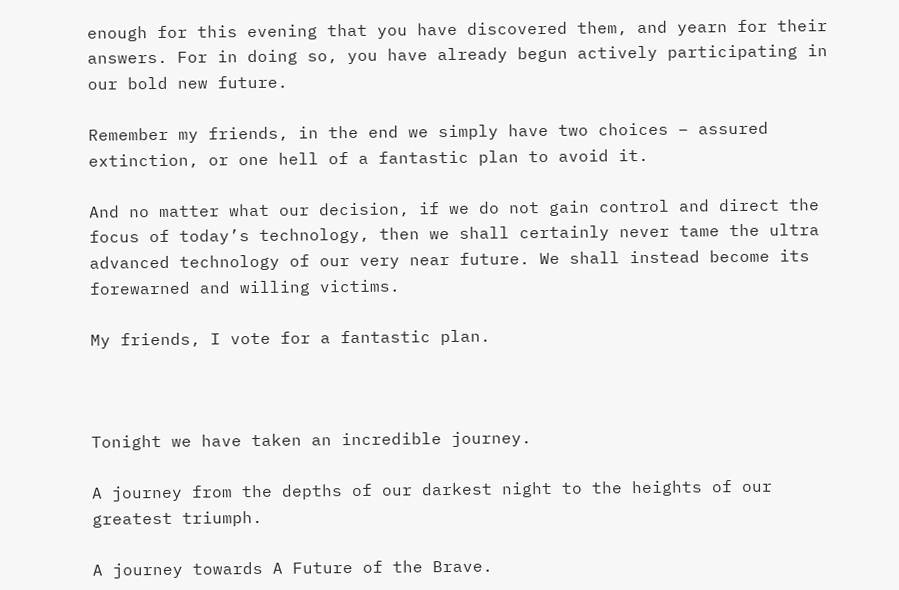enough for this evening that you have discovered them, and yearn for their answers. For in doing so, you have already begun actively participating in our bold new future.

Remember my friends, in the end we simply have two choices – assured extinction, or one hell of a fantastic plan to avoid it.

And no matter what our decision, if we do not gain control and direct the focus of today’s technology, then we shall certainly never tame the ultra advanced technology of our very near future. We shall instead become its forewarned and willing victims.

My friends, I vote for a fantastic plan.



Tonight we have taken an incredible journey.

A journey from the depths of our darkest night to the heights of our greatest triumph.

A journey towards A Future of the Brave.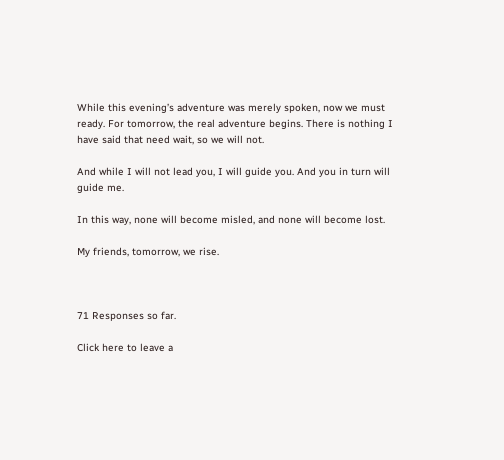While this evening’s adventure was merely spoken, now we must ready. For tomorrow, the real adventure begins. There is nothing I have said that need wait, so we will not.

And while I will not lead you, I will guide you. And you in turn will guide me.

In this way, none will become misled, and none will become lost.

My friends, tomorrow, we rise.



71 Responses so far.

Click here to leave a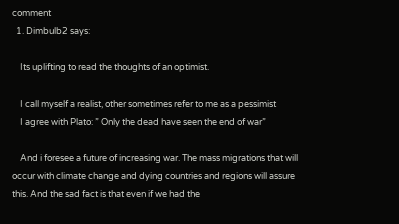comment
  1. Dimbulb2 says:

    Its uplifting to read the thoughts of an optimist.

    I call myself a realist, other sometimes refer to me as a pessimist
    I agree with Plato: ” Only the dead have seen the end of war”

    And i foresee a future of increasing war. The mass migrations that will occur with climate change and dying countries and regions will assure this. And the sad fact is that even if we had the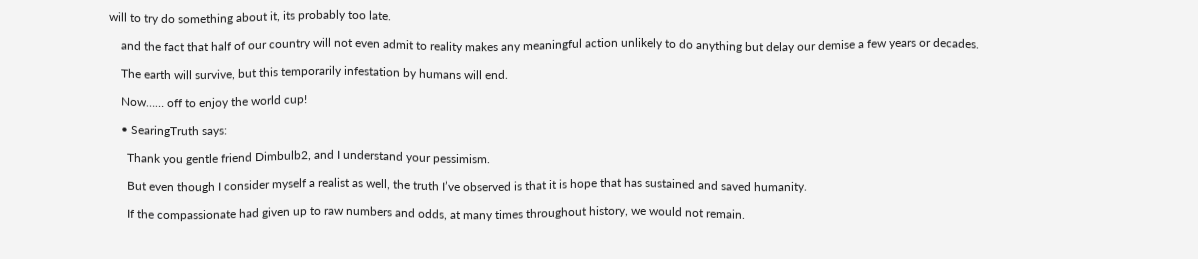will to try do something about it, its probably too late.

    and the fact that half of our country will not even admit to reality makes any meaningful action unlikely to do anything but delay our demise a few years or decades.

    The earth will survive, but this temporarily infestation by humans will end.

    Now…… off to enjoy the world cup!

    • SearingTruth says:

      Thank you gentle friend Dimbulb2, and I understand your pessimism.

      But even though I consider myself a realist as well, the truth I’ve observed is that it is hope that has sustained and saved humanity.

      If the compassionate had given up to raw numbers and odds, at many times throughout history, we would not remain.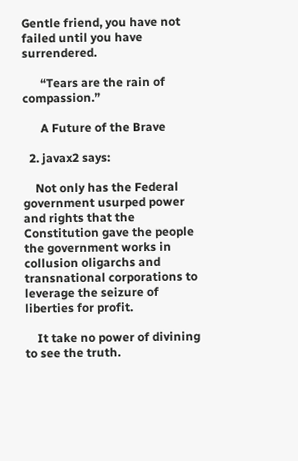Gentle friend, you have not failed until you have surrendered.

      “Tears are the rain of compassion.”

      A Future of the Brave

  2. javax2 says:

    Not only has the Federal government usurped power and rights that the Constitution gave the people the government works in collusion oligarchs and transnational corporations to leverage the seizure of liberties for profit.

    It take no power of divining to see the truth.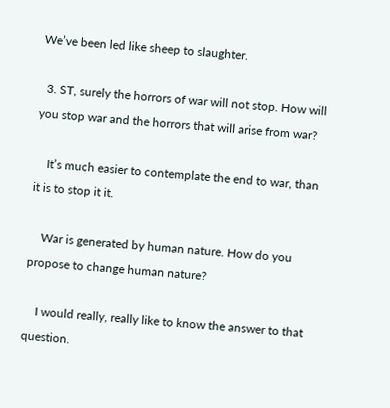We’ve been led like sheep to slaughter.

  3. ST, surely the horrors of war will not stop. How will you stop war and the horrors that will arise from war?

    It’s much easier to contemplate the end to war, than it is to stop it it.

    War is generated by human nature. How do you propose to change human nature?

    I would really, really like to know the answer to that question.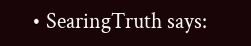• SearingTruth says: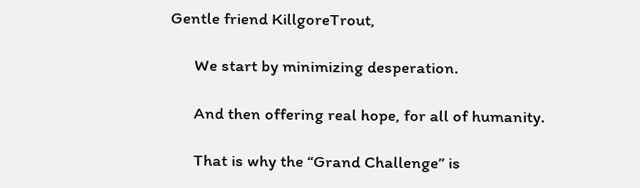Gentle friend KillgoreTrout,

      We start by minimizing desperation.

      And then offering real hope, for all of humanity.

      That is why the “Grand Challenge” is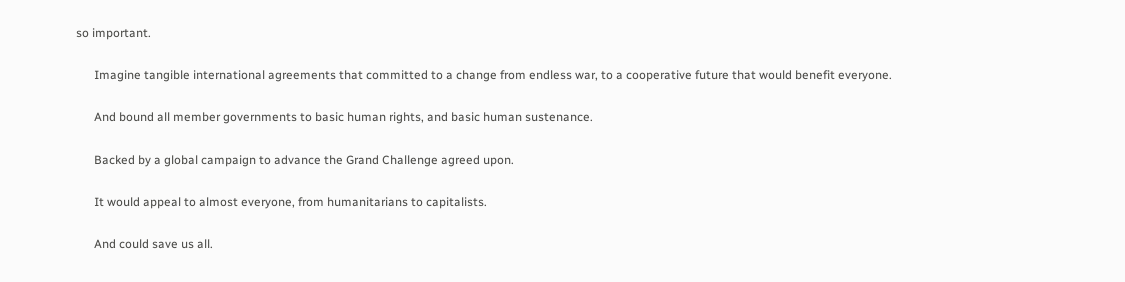so important.

      Imagine tangible international agreements that committed to a change from endless war, to a cooperative future that would benefit everyone.

      And bound all member governments to basic human rights, and basic human sustenance.

      Backed by a global campaign to advance the Grand Challenge agreed upon.

      It would appeal to almost everyone, from humanitarians to capitalists.

      And could save us all.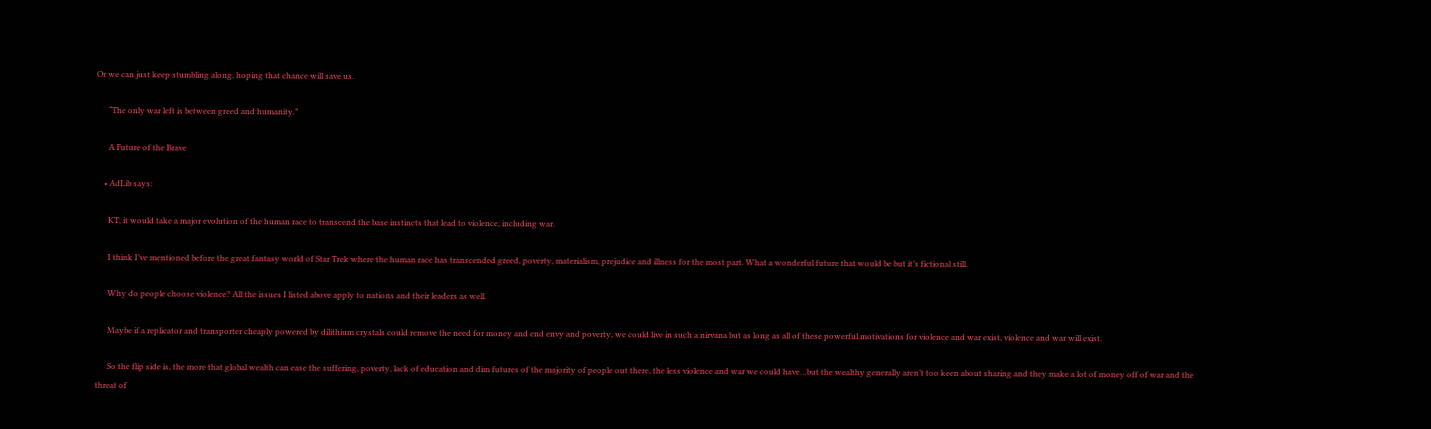Or we can just keep stumbling along, hoping that chance will save us.

      “The only war left is between greed and humanity.”

      A Future of the Brave

    • AdLib says:

      KT, it would take a major evolution of the human race to transcend the base instincts that lead to violence, including war.

      I think I’ve mentioned before the great fantasy world of Star Trek where the human race has transcended greed, poverty, materialism, prejudice and illness for the most part. What a wonderful future that would be but it’s fictional still.

      Why do people choose violence? All the issues I listed above apply to nations and their leaders as well.

      Maybe if a replicator and transporter cheaply powered by dilithium crystals could remove the need for money and end envy and poverty, we could live in such a nirvana but as long as all of these powerful motivations for violence and war exist, violence and war will exist.

      So the flip side is, the more that global wealth can ease the suffering, poverty, lack of education and dim futures of the majority of people out there, the less violence and war we could have…but the wealthy generally aren’t too keen about sharing and they make a lot of money off of war and the threat of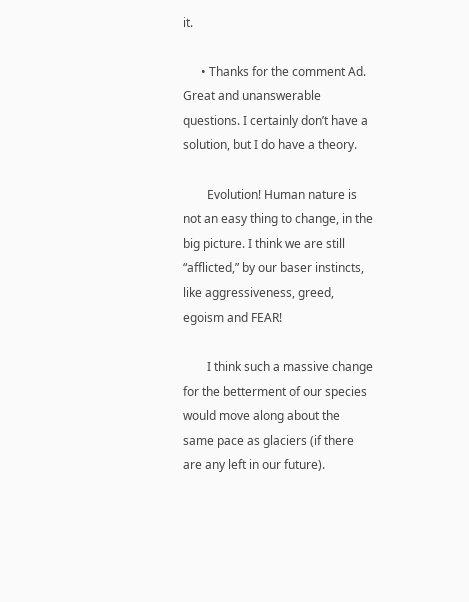it.

      • Thanks for the comment Ad. Great and unanswerable questions. I certainly don’t have a solution, but I do have a theory.

        Evolution! Human nature is not an easy thing to change, in the big picture. I think we are still “afflicted,” by our baser instincts, like aggressiveness, greed, egoism and FEAR!

        I think such a massive change for the betterment of our species would move along about the same pace as glaciers (if there are any left in our future).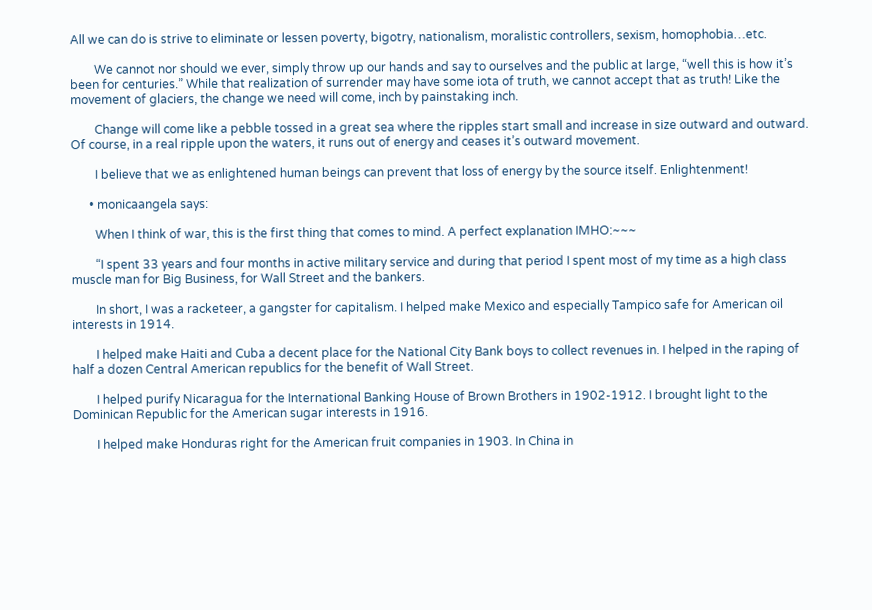All we can do is strive to eliminate or lessen poverty, bigotry, nationalism, moralistic controllers, sexism, homophobia…etc.

        We cannot nor should we ever, simply throw up our hands and say to ourselves and the public at large, “well this is how it’s been for centuries.” While that realization of surrender may have some iota of truth, we cannot accept that as truth! Like the movement of glaciers, the change we need will come, inch by painstaking inch.

        Change will come like a pebble tossed in a great sea where the ripples start small and increase in size outward and outward. Of course, in a real ripple upon the waters, it runs out of energy and ceases it’s outward movement.

        I believe that we as enlightened human beings can prevent that loss of energy by the source itself. Enlightenment!

      • monicaangela says:

        When I think of war, this is the first thing that comes to mind. A perfect explanation IMHO:~~~

        “I spent 33 years and four months in active military service and during that period I spent most of my time as a high class muscle man for Big Business, for Wall Street and the bankers.

        In short, I was a racketeer, a gangster for capitalism. I helped make Mexico and especially Tampico safe for American oil interests in 1914.

        I helped make Haiti and Cuba a decent place for the National City Bank boys to collect revenues in. I helped in the raping of half a dozen Central American republics for the benefit of Wall Street.

        I helped purify Nicaragua for the International Banking House of Brown Brothers in 1902-1912. I brought light to the Dominican Republic for the American sugar interests in 1916.

        I helped make Honduras right for the American fruit companies in 1903. In China in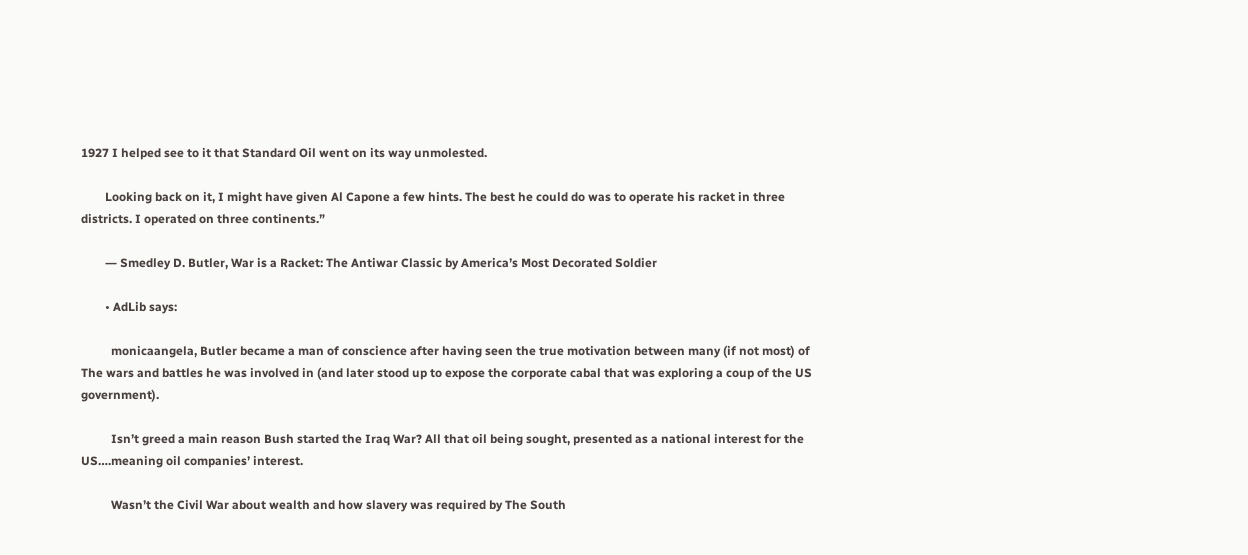1927 I helped see to it that Standard Oil went on its way unmolested.

        Looking back on it, I might have given Al Capone a few hints. The best he could do was to operate his racket in three districts. I operated on three continents.”

        ― Smedley D. Butler, War is a Racket: The Antiwar Classic by America’s Most Decorated Soldier

        • AdLib says:

          monicaangela, Butler became a man of conscience after having seen the true motivation between many (if not most) of The wars and battles he was involved in (and later stood up to expose the corporate cabal that was exploring a coup of the US government).

          Isn’t greed a main reason Bush started the Iraq War? All that oil being sought, presented as a national interest for the US….meaning oil companies’ interest.

          Wasn’t the Civil War about wealth and how slavery was required by The South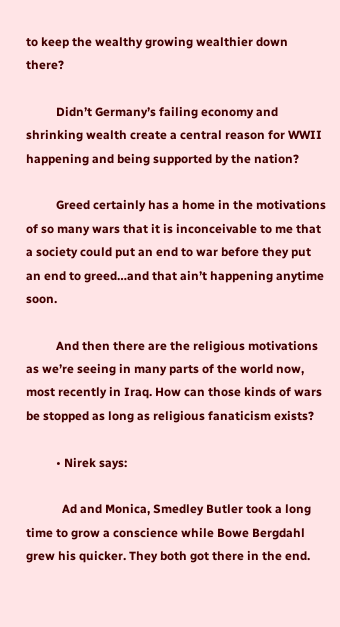to keep the wealthy growing wealthier down there?

          Didn’t Germany’s failing economy and shrinking wealth create a central reason for WWII happening and being supported by the nation?

          Greed certainly has a home in the motivations of so many wars that it is inconceivable to me that a society could put an end to war before they put an end to greed…and that ain’t happening anytime soon.

          And then there are the religious motivations as we’re seeing in many parts of the world now, most recently in Iraq. How can those kinds of wars be stopped as long as religious fanaticism exists?

          • Nirek says:

            Ad and Monica, Smedley Butler took a long time to grow a conscience while Bowe Bergdahl grew his quicker. They both got there in the end.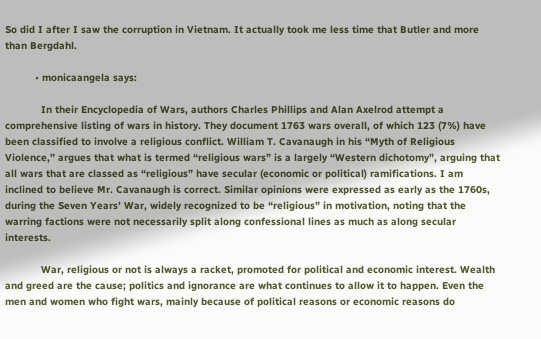So did I after I saw the corruption in Vietnam. It actually took me less time that Butler and more than Bergdahl.

          • monicaangela says:

            In their Encyclopedia of Wars, authors Charles Phillips and Alan Axelrod attempt a comprehensive listing of wars in history. They document 1763 wars overall, of which 123 (7%) have been classified to involve a religious conflict. William T. Cavanaugh in his “Myth of Religious Violence,” argues that what is termed “religious wars” is a largely “Western dichotomy”, arguing that all wars that are classed as “religious” have secular (economic or political) ramifications. I am inclined to believe Mr. Cavanaugh is correct. Similar opinions were expressed as early as the 1760s, during the Seven Years’ War, widely recognized to be “religious” in motivation, noting that the warring factions were not necessarily split along confessional lines as much as along secular interests.

            War, religious or not is always a racket, promoted for political and economic interest. Wealth and greed are the cause; politics and ignorance are what continues to allow it to happen. Even the men and women who fight wars, mainly because of political reasons or economic reasons do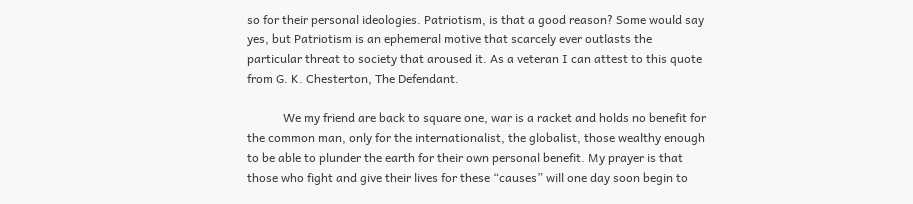so for their personal ideologies. Patriotism, is that a good reason? Some would say yes, but Patriotism is an ephemeral motive that scarcely ever outlasts the particular threat to society that aroused it. As a veteran I can attest to this quote from G. K. Chesterton, The Defendant.

            We my friend are back to square one, war is a racket and holds no benefit for the common man, only for the internationalist, the globalist, those wealthy enough to be able to plunder the earth for their own personal benefit. My prayer is that those who fight and give their lives for these “causes” will one day soon begin to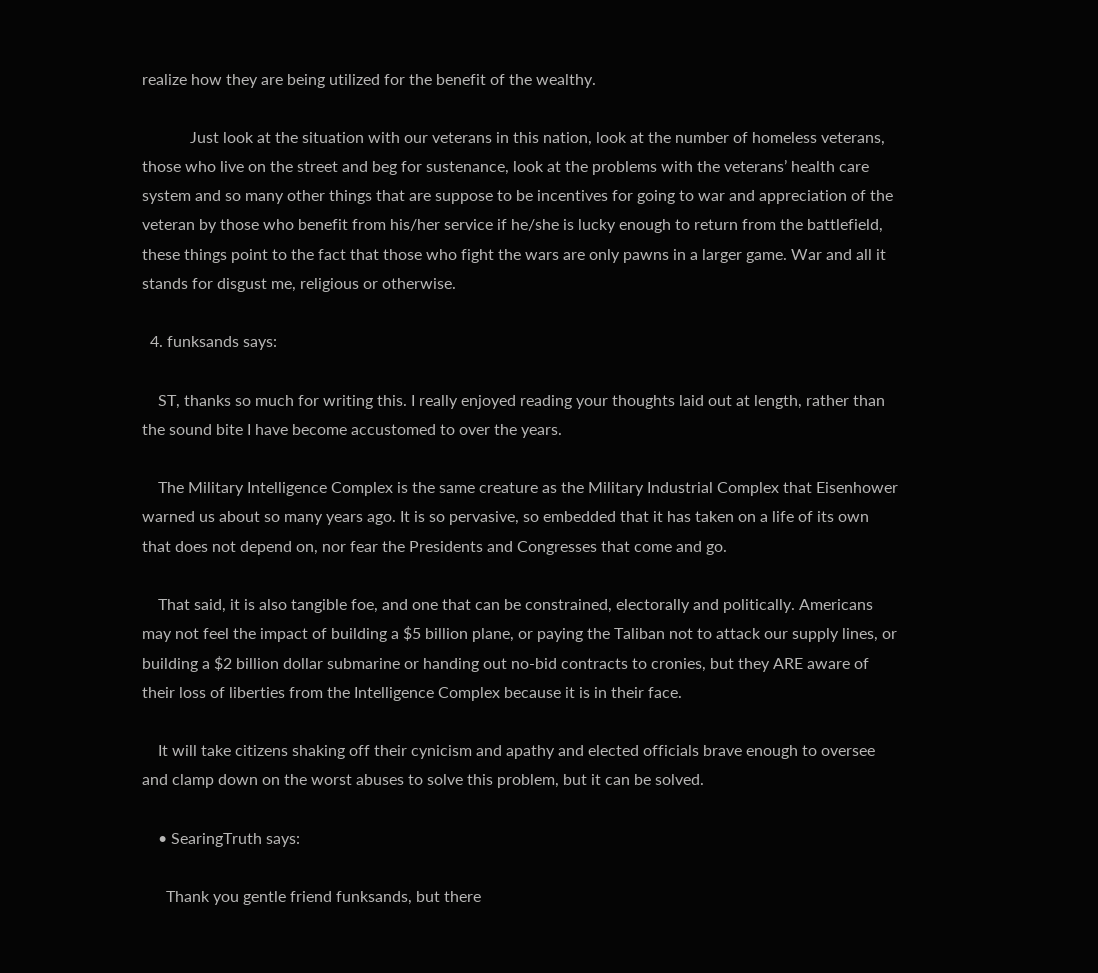realize how they are being utilized for the benefit of the wealthy.

            Just look at the situation with our veterans in this nation, look at the number of homeless veterans, those who live on the street and beg for sustenance, look at the problems with the veterans’ health care system and so many other things that are suppose to be incentives for going to war and appreciation of the veteran by those who benefit from his/her service if he/she is lucky enough to return from the battlefield, these things point to the fact that those who fight the wars are only pawns in a larger game. War and all it stands for disgust me, religious or otherwise.

  4. funksands says:

    ST, thanks so much for writing this. I really enjoyed reading your thoughts laid out at length, rather than the sound bite I have become accustomed to over the years.

    The Military Intelligence Complex is the same creature as the Military Industrial Complex that Eisenhower warned us about so many years ago. It is so pervasive, so embedded that it has taken on a life of its own that does not depend on, nor fear the Presidents and Congresses that come and go.

    That said, it is also tangible foe, and one that can be constrained, electorally and politically. Americans may not feel the impact of building a $5 billion plane, or paying the Taliban not to attack our supply lines, or building a $2 billion dollar submarine or handing out no-bid contracts to cronies, but they ARE aware of their loss of liberties from the Intelligence Complex because it is in their face.

    It will take citizens shaking off their cynicism and apathy and elected officials brave enough to oversee and clamp down on the worst abuses to solve this problem, but it can be solved.

    • SearingTruth says:

      Thank you gentle friend funksands, but there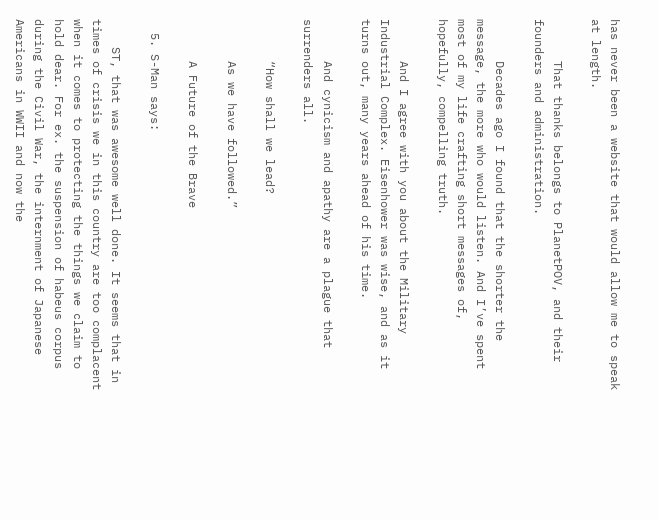has never been a website that would allow me to speak at length.

      That thanks belongs to PlanetPOV, and their founders and administration.

      Decades ago I found that the shorter the message, the more who would listen. And I’ve spent most of my life crafting short messages of, hopefully, compelling truth.

      And I agree with you about the Military Industrial Complex. Eisenhower was wise, and as it turns out, many years ahead of his time.

      And cynicism and apathy are a plague that surrenders all.

      “How shall we lead?

      As we have followed.”

      A Future of the Brave

  5. S-Man says:

    ST, that was awesome well done. It seems that in times of crisis we in this country are too complacent when it comes to protecting the things we claim to hold dear. For ex. the suspension of habeus corpus during the Civil War, the internment of Japanese Americans in WWII and now the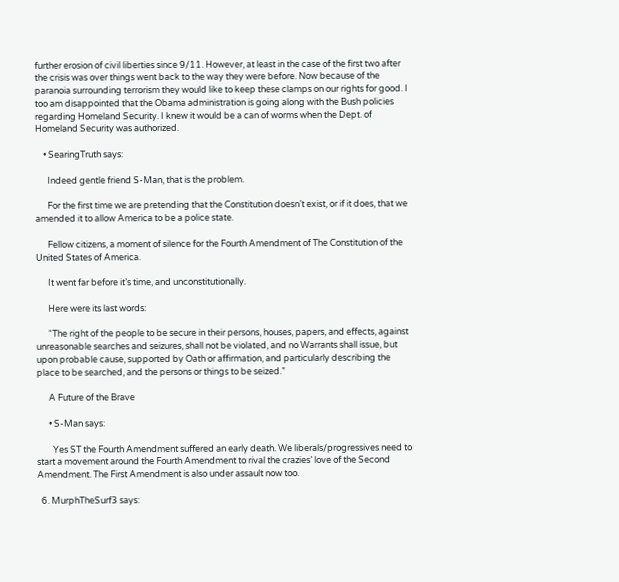further erosion of civil liberties since 9/11. However, at least in the case of the first two after the crisis was over things went back to the way they were before. Now because of the paranoia surrounding terrorism they would like to keep these clamps on our rights for good. I too am disappointed that the Obama administration is going along with the Bush policies regarding Homeland Security. I knew it would be a can of worms when the Dept. of Homeland Security was authorized.

    • SearingTruth says:

      Indeed gentle friend S-Man, that is the problem.

      For the first time we are pretending that the Constitution doesn’t exist, or if it does, that we amended it to allow America to be a police state.

      Fellow citizens, a moment of silence for the Fourth Amendment of The Constitution of the United States of America.

      It went far before it’s time, and unconstitutionally.

      Here were its last words:

      “The right of the people to be secure in their persons, houses, papers, and effects, against unreasonable searches and seizures, shall not be violated, and no Warrants shall issue, but upon probable cause, supported by Oath or affirmation, and particularly describing the place to be searched, and the persons or things to be seized.”

      A Future of the Brave

      • S-Man says:

        Yes ST the Fourth Amendment suffered an early death. We liberals/progressives need to start a movement around the Fourth Amendment to rival the crazies’ love of the Second Amendment. The First Amendment is also under assault now too.

  6. MurphTheSurf3 says: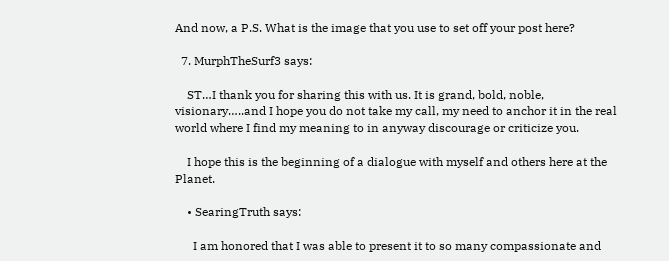And now, a P.S. What is the image that you use to set off your post here?

  7. MurphTheSurf3 says:

    ST…I thank you for sharing this with us. It is grand, bold, noble, visionary…..and I hope you do not take my call, my need to anchor it in the real world where I find my meaning to in anyway discourage or criticize you.

    I hope this is the beginning of a dialogue with myself and others here at the Planet.

    • SearingTruth says:

      I am honored that I was able to present it to so many compassionate and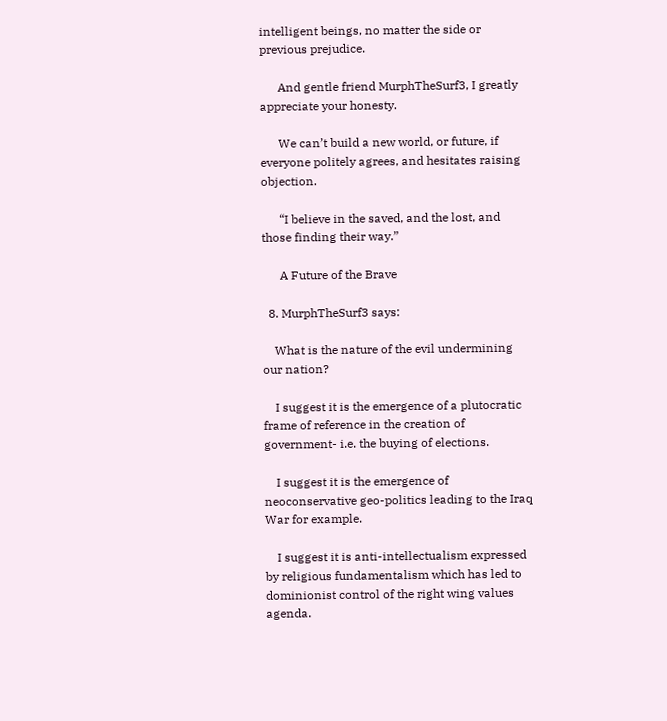intelligent beings, no matter the side or previous prejudice.

      And gentle friend MurphTheSurf3, I greatly appreciate your honesty.

      We can’t build a new world, or future, if everyone politely agrees, and hesitates raising objection.

      “I believe in the saved, and the lost, and those finding their way.”

      A Future of the Brave

  8. MurphTheSurf3 says:

    What is the nature of the evil undermining our nation?

    I suggest it is the emergence of a plutocratic frame of reference in the creation of government- i.e. the buying of elections.

    I suggest it is the emergence of neoconservative geo-politics leading to the Iraq War for example.

    I suggest it is anti-intellectualism expressed by religious fundamentalism which has led to dominionist control of the right wing values agenda.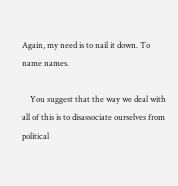Again, my need is to nail it down. To name names.

    You suggest that the way we deal with all of this is to disassociate ourselves from political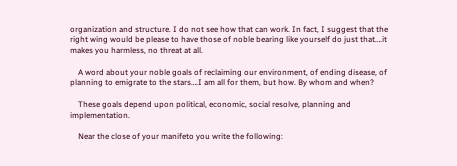organization and structure. I do not see how that can work. In fact, I suggest that the right wing would be please to have those of noble bearing like yourself do just that….it makes you harmless, no threat at all.

    A word about your noble goals of reclaiming our environment, of ending disease, of planning to emigrate to the stars….I am all for them, but how. By whom and when?

    These goals depend upon political, economic, social resolve, planning and implementation.

    Near the close of your manifeto you write the following: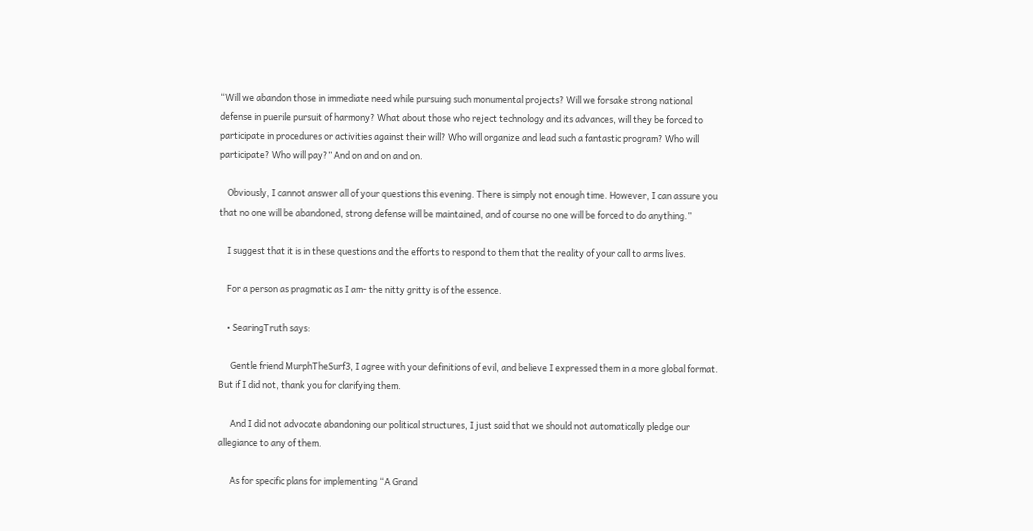“Will we abandon those in immediate need while pursuing such monumental projects? Will we forsake strong national defense in puerile pursuit of harmony? What about those who reject technology and its advances, will they be forced to participate in procedures or activities against their will? Who will organize and lead such a fantastic program? Who will participate? Who will pay?” And on and on and on.

    Obviously, I cannot answer all of your questions this evening. There is simply not enough time. However, I can assure you that no one will be abandoned, strong defense will be maintained, and of course no one will be forced to do anything.”

    I suggest that it is in these questions and the efforts to respond to them that the reality of your call to arms lives.

    For a person as pragmatic as I am- the nitty gritty is of the essence.

    • SearingTruth says:

      Gentle friend MurphTheSurf3, I agree with your definitions of evil, and believe I expressed them in a more global format. But if I did not, thank you for clarifying them.

      And I did not advocate abandoning our political structures, I just said that we should not automatically pledge our allegiance to any of them.

      As for specific plans for implementing “A Grand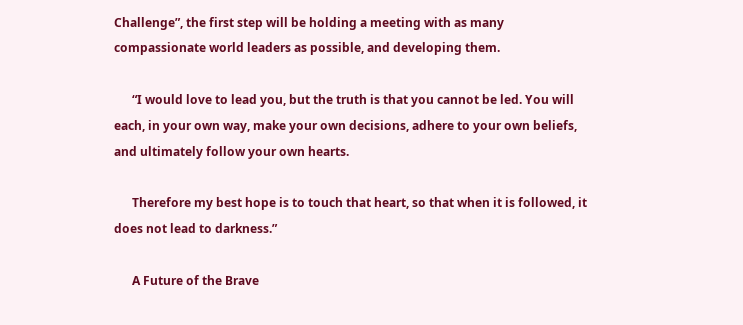Challenge”, the first step will be holding a meeting with as many compassionate world leaders as possible, and developing them.

      “I would love to lead you, but the truth is that you cannot be led. You will each, in your own way, make your own decisions, adhere to your own beliefs, and ultimately follow your own hearts.

      Therefore my best hope is to touch that heart, so that when it is followed, it does not lead to darkness.”

      A Future of the Brave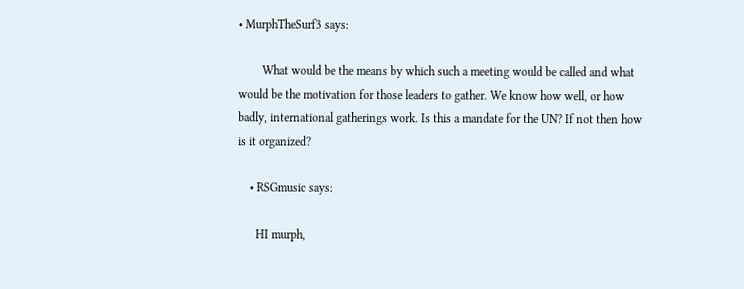• MurphTheSurf3 says:

        What would be the means by which such a meeting would be called and what would be the motivation for those leaders to gather. We know how well, or how badly, international gatherings work. Is this a mandate for the UN? If not then how is it organized?

    • RSGmusic says:

      HI murph,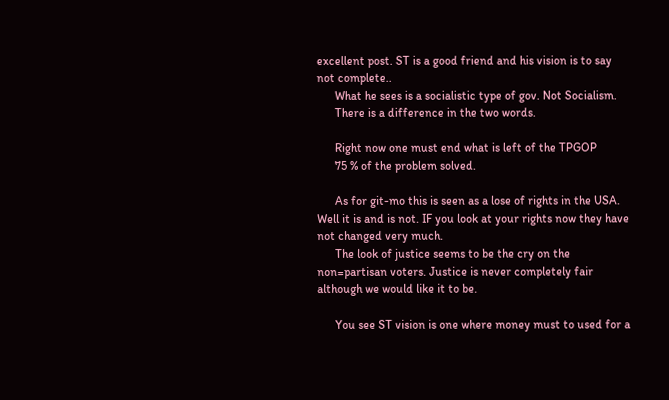excellent post. ST is a good friend and his vision is to say not complete..
      What he sees is a socialistic type of gov. Not Socialism.
      There is a difference in the two words.

      Right now one must end what is left of the TPGOP
      75 % of the problem solved.

      As for git-mo this is seen as a lose of rights in the USA. Well it is and is not. IF you look at your rights now they have not changed very much.
      The look of justice seems to be the cry on the non=partisan voters. Justice is never completely fair although we would like it to be.

      You see ST vision is one where money must to used for a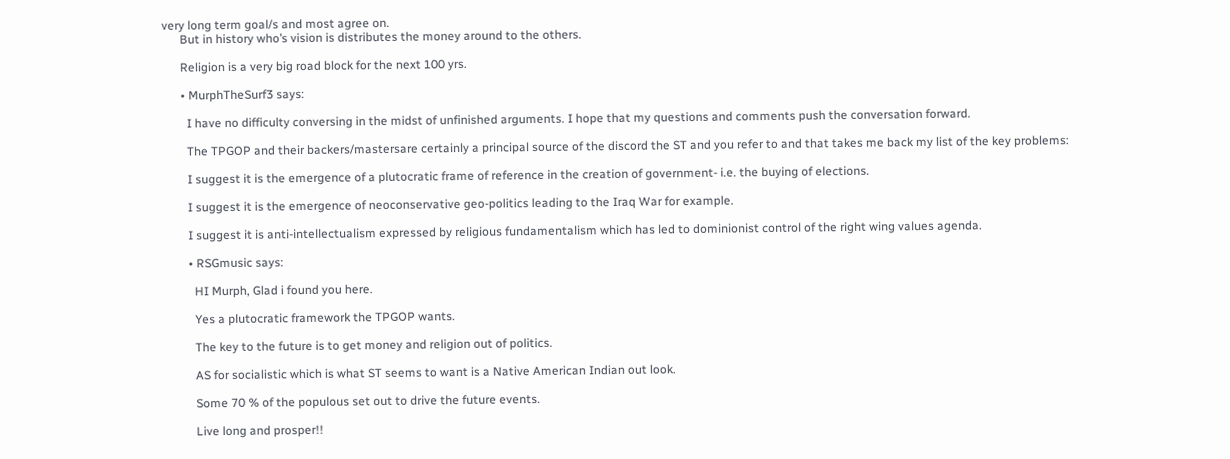very long term goal/s and most agree on.
      But in history who’s vision is distributes the money around to the others.

      Religion is a very big road block for the next 100 yrs.

      • MurphTheSurf3 says:

        I have no difficulty conversing in the midst of unfinished arguments. I hope that my questions and comments push the conversation forward.

        The TPGOP and their backers/mastersare certainly a principal source of the discord the ST and you refer to and that takes me back my list of the key problems:

        I suggest it is the emergence of a plutocratic frame of reference in the creation of government- i.e. the buying of elections.

        I suggest it is the emergence of neoconservative geo-politics leading to the Iraq War for example.

        I suggest it is anti-intellectualism expressed by religious fundamentalism which has led to dominionist control of the right wing values agenda.

        • RSGmusic says:

          HI Murph, Glad i found you here.

          Yes a plutocratic framework the TPGOP wants.

          The key to the future is to get money and religion out of politics.

          AS for socialistic which is what ST seems to want is a Native American Indian out look.

          Some 70 % of the populous set out to drive the future events.

          Live long and prosper!!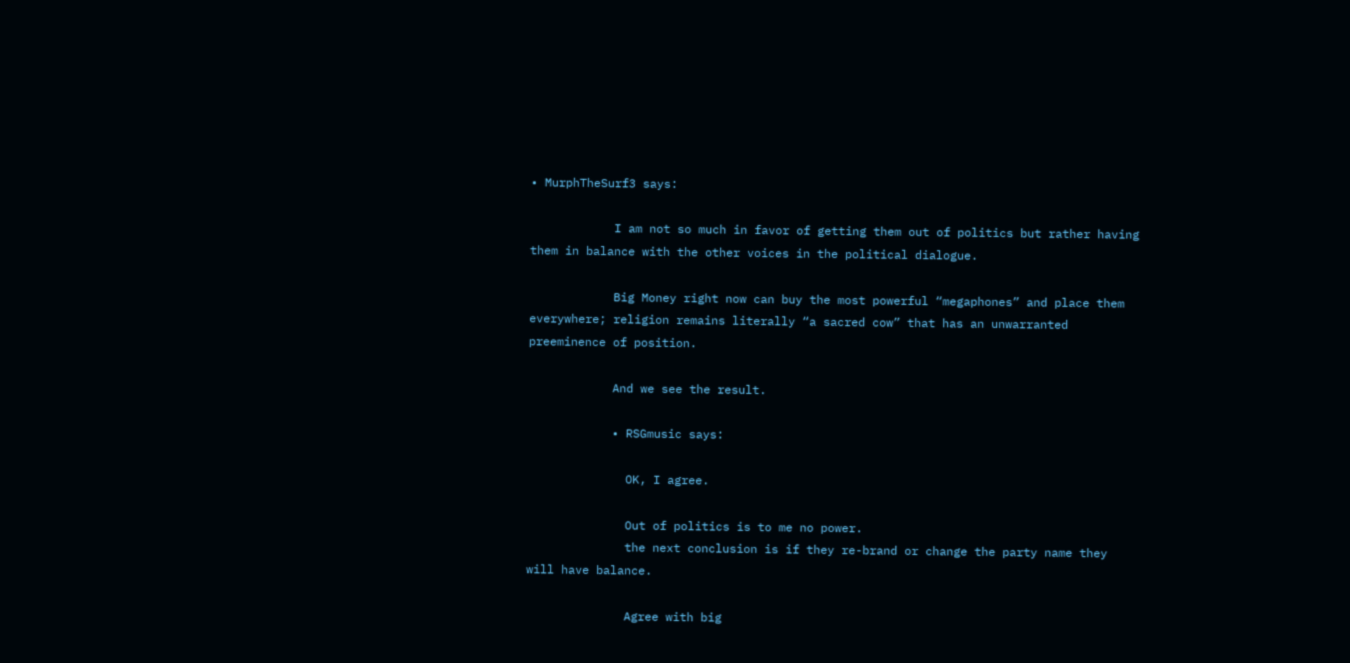• MurphTheSurf3 says:

            I am not so much in favor of getting them out of politics but rather having them in balance with the other voices in the political dialogue.

            Big Money right now can buy the most powerful “megaphones” and place them everywhere; religion remains literally “a sacred cow” that has an unwarranted preeminence of position.

            And we see the result.

            • RSGmusic says:

              OK, I agree.

              Out of politics is to me no power.
              the next conclusion is if they re-brand or change the party name they will have balance.

              Agree with big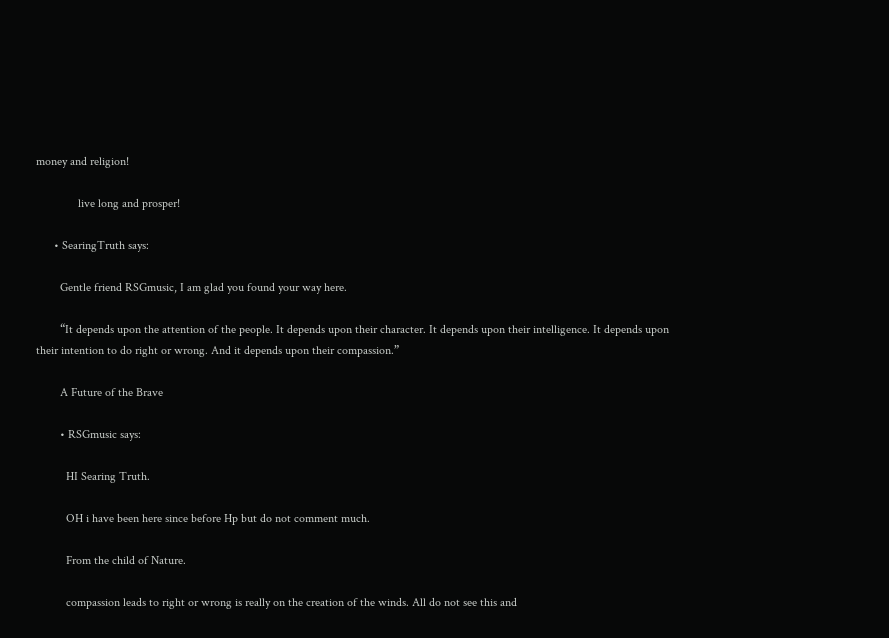money and religion!

              live long and prosper!

      • SearingTruth says:

        Gentle friend RSGmusic, I am glad you found your way here.

        “It depends upon the attention of the people. It depends upon their character. It depends upon their intelligence. It depends upon their intention to do right or wrong. And it depends upon their compassion.”

        A Future of the Brave

        • RSGmusic says:

          HI Searing Truth.

          OH i have been here since before Hp but do not comment much.

          From the child of Nature.

          compassion leads to right or wrong is really on the creation of the winds. All do not see this and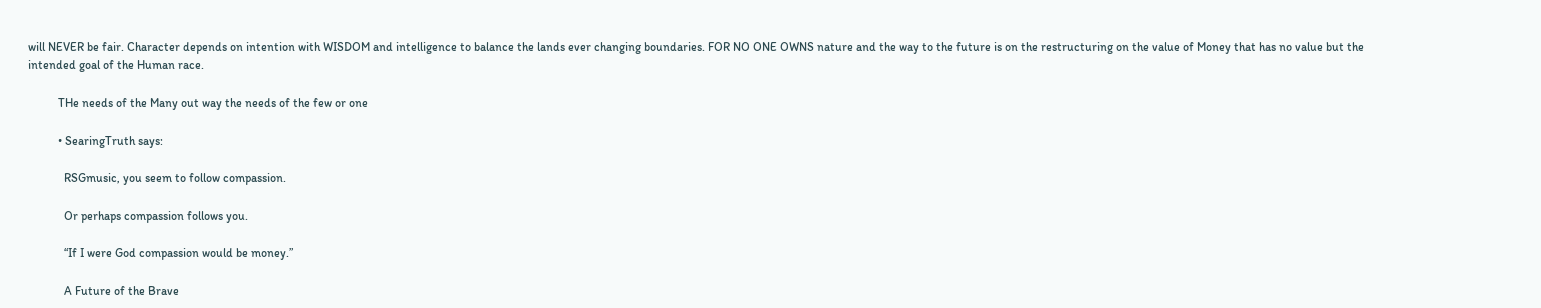will NEVER be fair. Character depends on intention with WISDOM and intelligence to balance the lands ever changing boundaries. FOR NO ONE OWNS nature and the way to the future is on the restructuring on the value of Money that has no value but the intended goal of the Human race.

          THe needs of the Many out way the needs of the few or one

          • SearingTruth says:

            RSGmusic, you seem to follow compassion.

            Or perhaps compassion follows you.

            “If I were God compassion would be money.”

            A Future of the Brave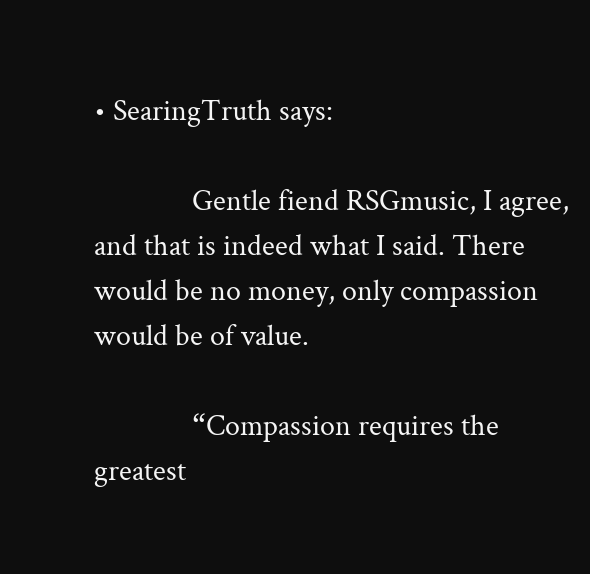• SearingTruth says:

              Gentle fiend RSGmusic, I agree, and that is indeed what I said. There would be no money, only compassion would be of value.

              “Compassion requires the greatest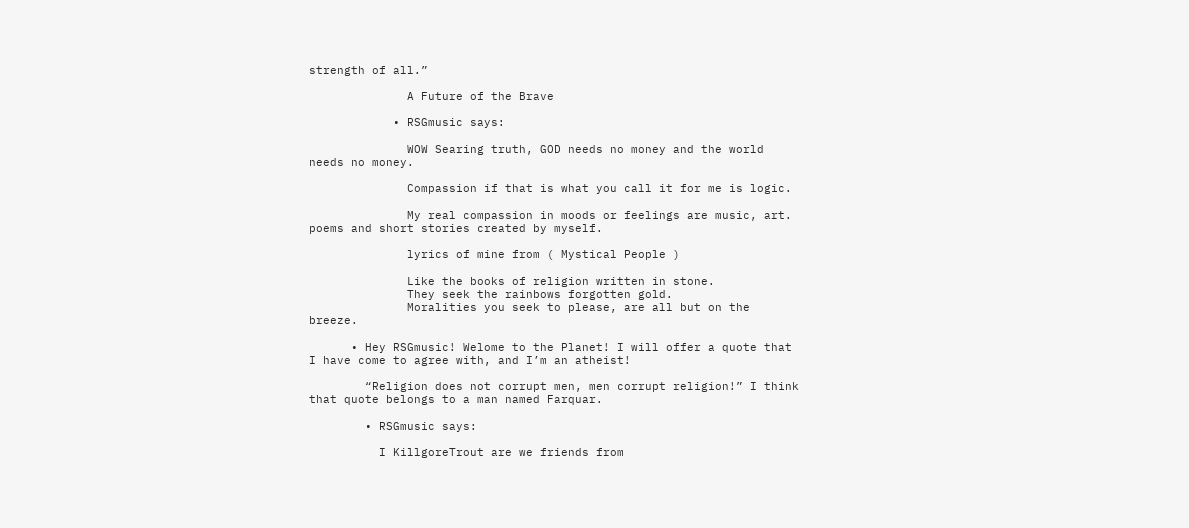strength of all.”

              A Future of the Brave

            • RSGmusic says:

              WOW Searing truth, GOD needs no money and the world needs no money.

              Compassion if that is what you call it for me is logic.

              My real compassion in moods or feelings are music, art. poems and short stories created by myself.

              lyrics of mine from ( Mystical People )

              Like the books of religion written in stone.
              They seek the rainbows forgotten gold.
              Moralities you seek to please, are all but on the breeze.

      • Hey RSGmusic! Welome to the Planet! I will offer a quote that I have come to agree with, and I’m an atheist!

        “Religion does not corrupt men, men corrupt religion!” I think that quote belongs to a man named Farquar.

        • RSGmusic says:

          I KillgoreTrout are we friends from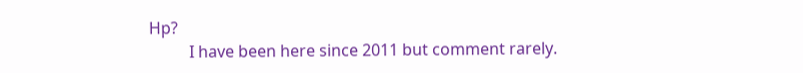Hp?
          I have been here since 2011 but comment rarely.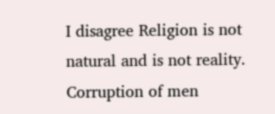I disagree Religion is not natural and is not reality. Corruption of men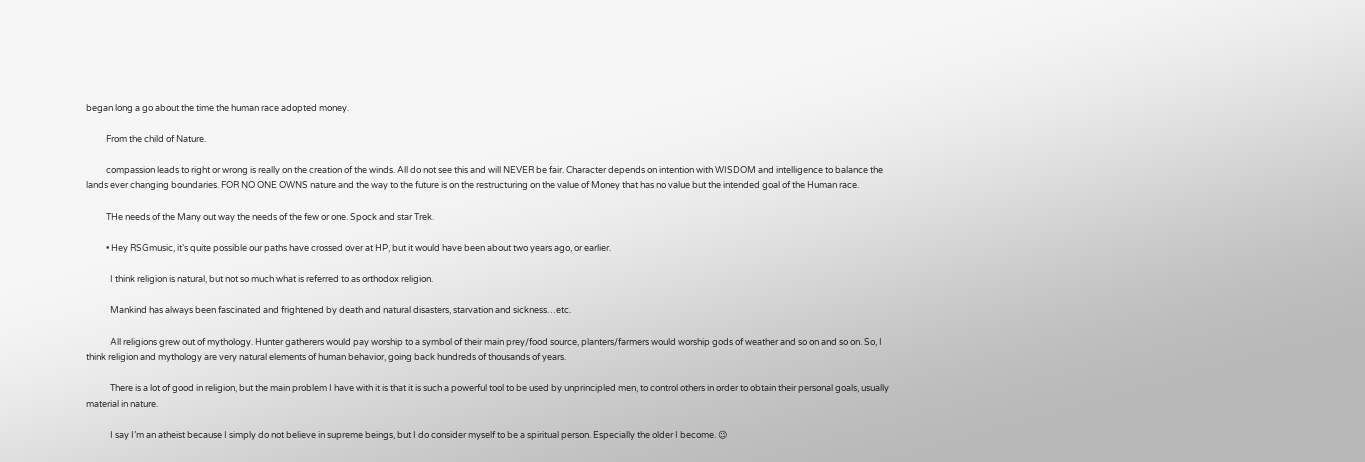began long a go about the time the human race adopted money.

          From the child of Nature.

          compassion leads to right or wrong is really on the creation of the winds. All do not see this and will NEVER be fair. Character depends on intention with WISDOM and intelligence to balance the lands ever changing boundaries. FOR NO ONE OWNS nature and the way to the future is on the restructuring on the value of Money that has no value but the intended goal of the Human race.

          THe needs of the Many out way the needs of the few or one. Spock and star Trek.

          • Hey RSGmusic, it’s quite possible our paths have crossed over at HP, but it would have been about two years ago, or earlier.

            I think religion is natural, but not so much what is referred to as orthodox religion.

            Mankind has always been fascinated and frightened by death and natural disasters, starvation and sickness…etc.

            All religions grew out of mythology. Hunter gatherers would pay worship to a symbol of their main prey/food source, planters/farmers would worship gods of weather and so on and so on. So, I think religion and mythology are very natural elements of human behavior, going back hundreds of thousands of years.

            There is a lot of good in religion, but the main problem I have with it is that it is such a powerful tool to be used by unprincipled men, to control others in order to obtain their personal goals, usually material in nature.

            I say I’m an atheist because I simply do not believe in supreme beings, but I do consider myself to be a spiritual person. Especially the older I become. 😉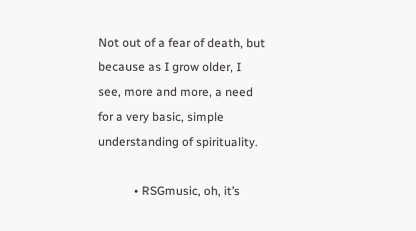Not out of a fear of death, but because as I grow older, I see, more and more, a need for a very basic, simple understanding of spirituality.

            • RSGmusic, oh, it’s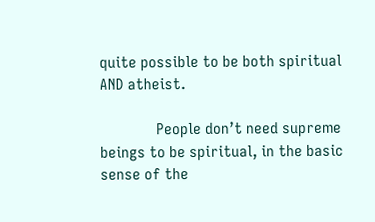quite possible to be both spiritual AND atheist.

              People don’t need supreme beings to be spiritual, in the basic sense of the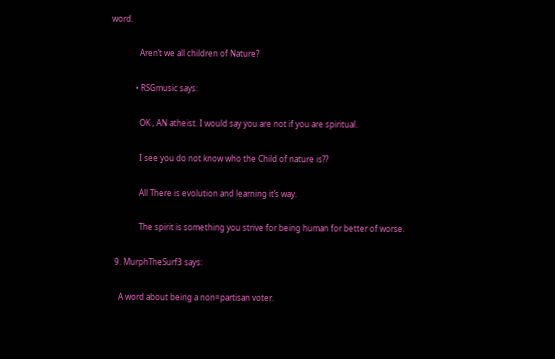word.

              Aren’t we all children of Nature?

            • RSGmusic says:

              OK , AN atheist. I would say you are not if you are spiritual.

              I see you do not know who the Child of nature is??

              All There is evolution and learning it’s way.

              The spirit is something you strive for being human for better of worse.

  9. MurphTheSurf3 says:

    A word about being a non=partisan voter.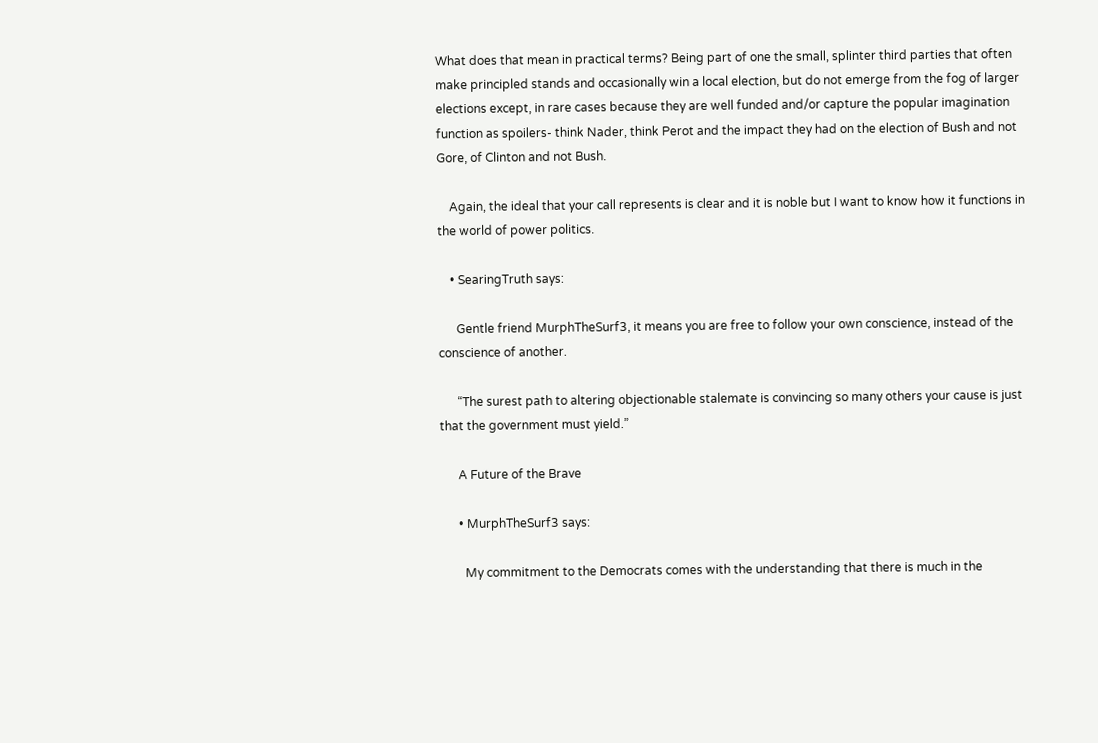What does that mean in practical terms? Being part of one the small, splinter third parties that often make principled stands and occasionally win a local election, but do not emerge from the fog of larger elections except, in rare cases because they are well funded and/or capture the popular imagination function as spoilers- think Nader, think Perot and the impact they had on the election of Bush and not Gore, of Clinton and not Bush.

    Again, the ideal that your call represents is clear and it is noble but I want to know how it functions in the world of power politics.

    • SearingTruth says:

      Gentle friend MurphTheSurf3, it means you are free to follow your own conscience, instead of the conscience of another.

      “The surest path to altering objectionable stalemate is convincing so many others your cause is just that the government must yield.”

      A Future of the Brave

      • MurphTheSurf3 says:

        My commitment to the Democrats comes with the understanding that there is much in the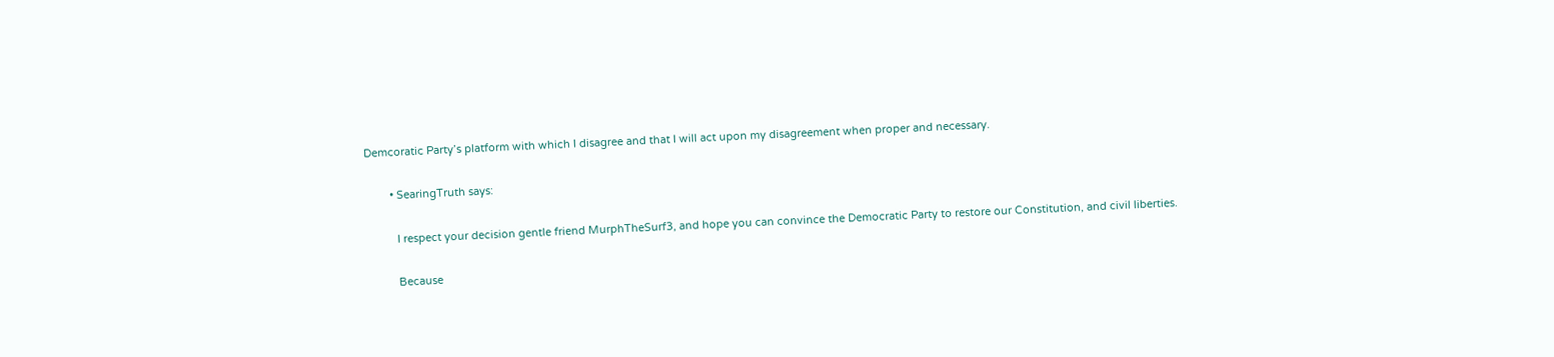Demcoratic Party’s platform with which I disagree and that I will act upon my disagreement when proper and necessary.

        • SearingTruth says:

          I respect your decision gentle friend MurphTheSurf3, and hope you can convince the Democratic Party to restore our Constitution, and civil liberties.

          Because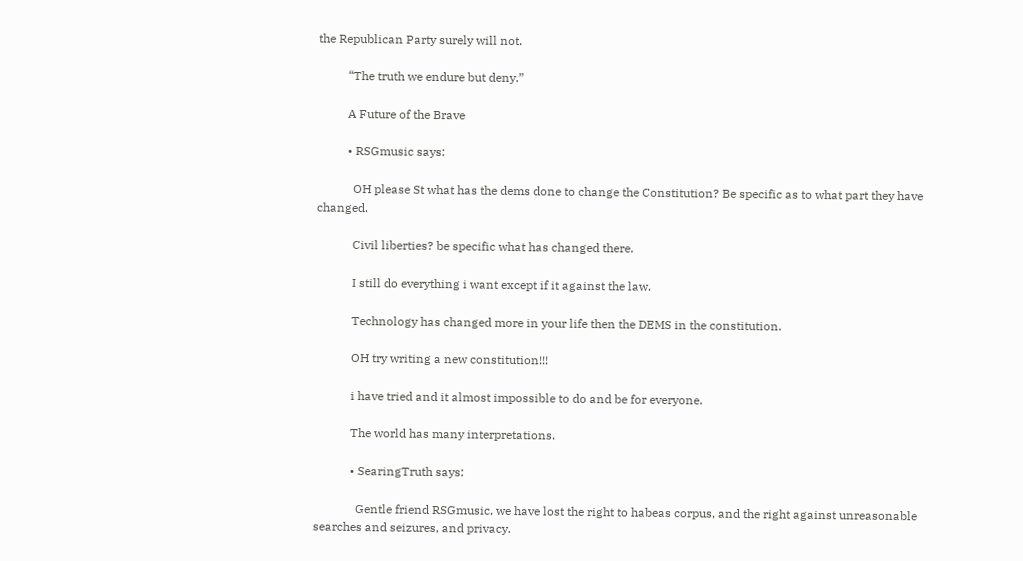the Republican Party surely will not.

          “The truth we endure but deny.”

          A Future of the Brave

          • RSGmusic says:

            OH please St what has the dems done to change the Constitution? Be specific as to what part they have changed.

            Civil liberties? be specific what has changed there.

            I still do everything i want except if it against the law.

            Technology has changed more in your life then the DEMS in the constitution.

            OH try writing a new constitution!!!

            i have tried and it almost impossible to do and be for everyone.

            The world has many interpretations.

            • SearingTruth says:

              Gentle friend RSGmusic, we have lost the right to habeas corpus, and the right against unreasonable searches and seizures, and privacy.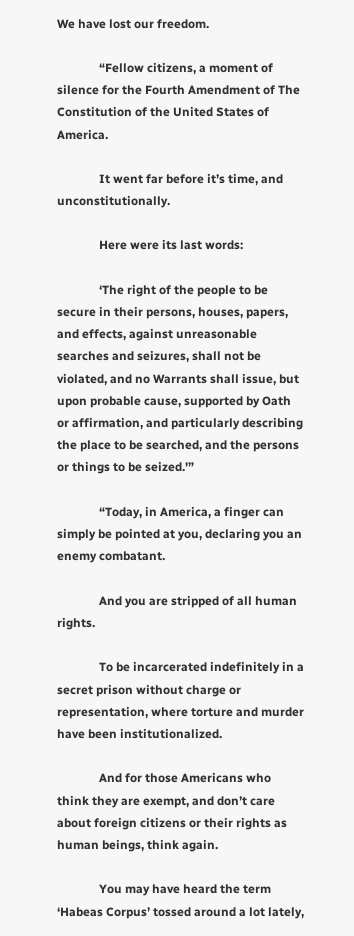We have lost our freedom.

              “Fellow citizens, a moment of silence for the Fourth Amendment of The Constitution of the United States of America.

              It went far before it’s time, and unconstitutionally.

              Here were its last words:

              ‘The right of the people to be secure in their persons, houses, papers, and effects, against unreasonable searches and seizures, shall not be violated, and no Warrants shall issue, but upon probable cause, supported by Oath or affirmation, and particularly describing the place to be searched, and the persons or things to be seized.'”

              “Today, in America, a finger can simply be pointed at you, declaring you an enemy combatant.

              And you are stripped of all human rights.

              To be incarcerated indefinitely in a secret prison without charge or representation, where torture and murder have been institutionalized.

              And for those Americans who think they are exempt, and don’t care about foreign citizens or their rights as human beings, think again.

              You may have heard the term ‘Habeas Corpus’ tossed around a lot lately,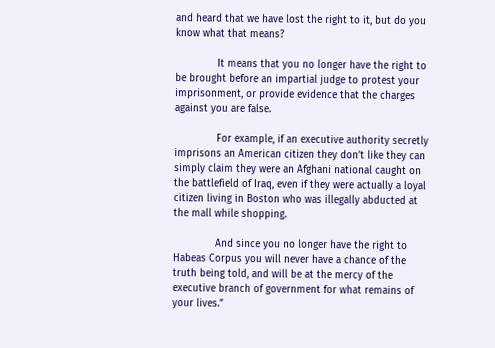and heard that we have lost the right to it, but do you know what that means?

              It means that you no longer have the right to be brought before an impartial judge to protest your imprisonment, or provide evidence that the charges against you are false.

              For example, if an executive authority secretly imprisons an American citizen they don’t like they can simply claim they were an Afghani national caught on the battlefield of Iraq, even if they were actually a loyal citizen living in Boston who was illegally abducted at the mall while shopping.

              And since you no longer have the right to Habeas Corpus you will never have a chance of the truth being told, and will be at the mercy of the executive branch of government for what remains of your lives.”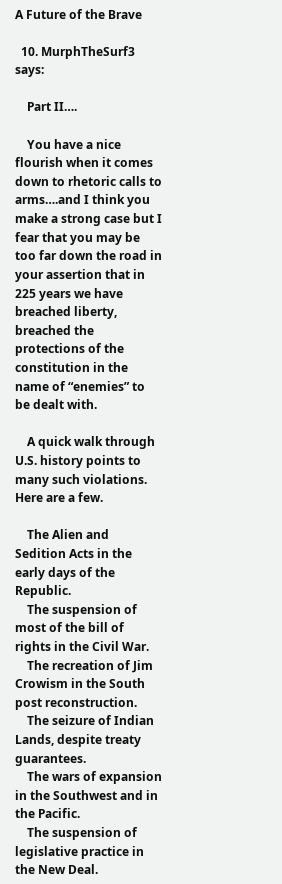A Future of the Brave

  10. MurphTheSurf3 says:

    Part II….

    You have a nice flourish when it comes down to rhetoric calls to arms….and I think you make a strong case but I fear that you may be too far down the road in your assertion that in 225 years we have breached liberty, breached the protections of the constitution in the name of “enemies” to be dealt with.

    A quick walk through U.S. history points to many such violations. Here are a few.

    The Alien and Sedition Acts in the early days of the Republic.
    The suspension of most of the bill of rights in the Civil War.
    The recreation of Jim Crowism in the South post reconstruction.
    The seizure of Indian Lands, despite treaty guarantees.
    The wars of expansion in the Southwest and in the Pacific.
    The suspension of legislative practice in the New Deal.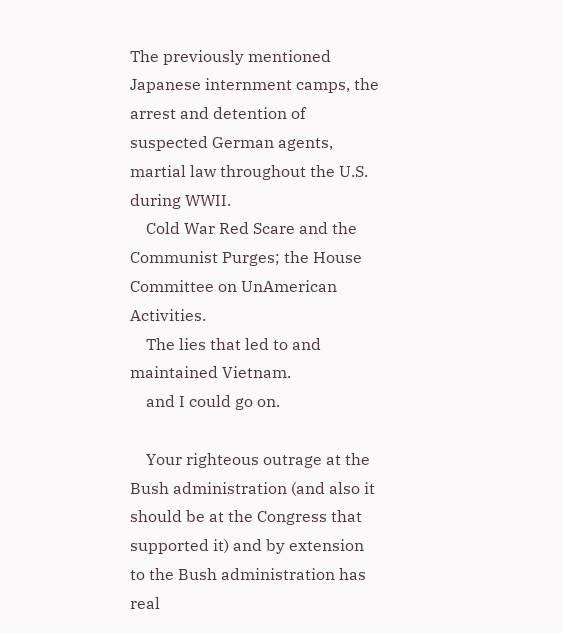The previously mentioned Japanese internment camps, the arrest and detention of suspected German agents, martial law throughout the U.S. during WWII.
    Cold War Red Scare and the Communist Purges; the House Committee on UnAmerican Activities.
    The lies that led to and maintained Vietnam.
    and I could go on.

    Your righteous outrage at the Bush administration (and also it should be at the Congress that supported it) and by extension to the Bush administration has real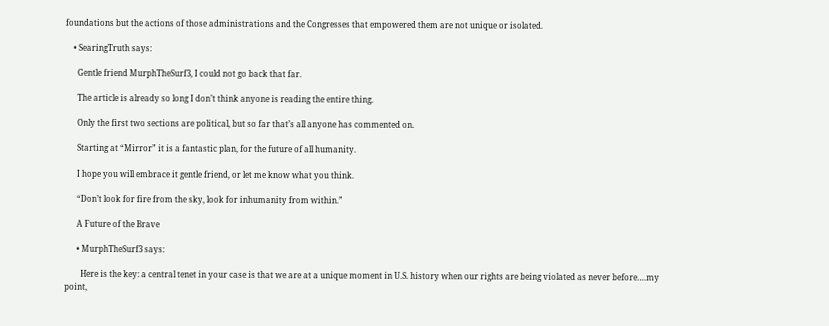foundations but the actions of those administrations and the Congresses that empowered them are not unique or isolated.

    • SearingTruth says:

      Gentle friend MurphTheSurf3, I could not go back that far.

      The article is already so long I don’t think anyone is reading the entire thing.

      Only the first two sections are political, but so far that’s all anyone has commented on.

      Starting at “Mirror” it is a fantastic plan, for the future of all humanity.

      I hope you will embrace it gentle friend, or let me know what you think.

      “Don’t look for fire from the sky, look for inhumanity from within.”

      A Future of the Brave

      • MurphTheSurf3 says:

        Here is the key: a central tenet in your case is that we are at a unique moment in U.S. history when our rights are being violated as never before….my point,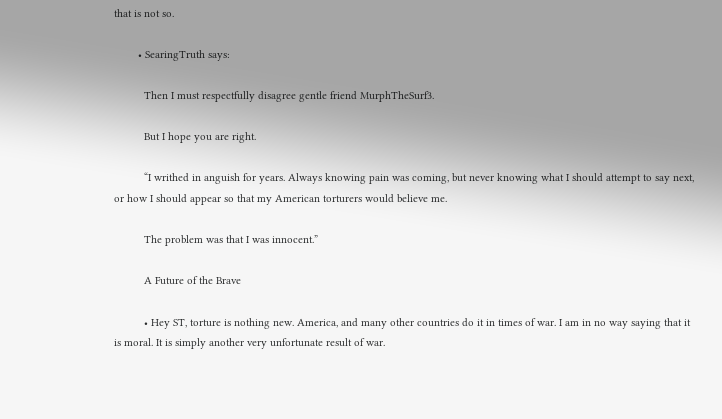that is not so.

        • SearingTruth says:

          Then I must respectfully disagree gentle friend MurphTheSurf3.

          But I hope you are right.

          “I writhed in anguish for years. Always knowing pain was coming, but never knowing what I should attempt to say next, or how I should appear so that my American torturers would believe me.

          The problem was that I was innocent.”

          A Future of the Brave

          • Hey ST, torture is nothing new. America, and many other countries do it in times of war. I am in no way saying that it is moral. It is simply another very unfortunate result of war.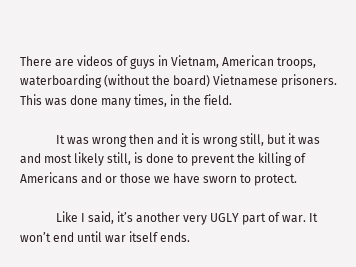There are videos of guys in Vietnam, American troops, waterboarding (without the board) Vietnamese prisoners. This was done many times, in the field.

            It was wrong then and it is wrong still, but it was and most likely still, is done to prevent the killing of Americans and or those we have sworn to protect.

            Like I said, it’s another very UGLY part of war. It won’t end until war itself ends.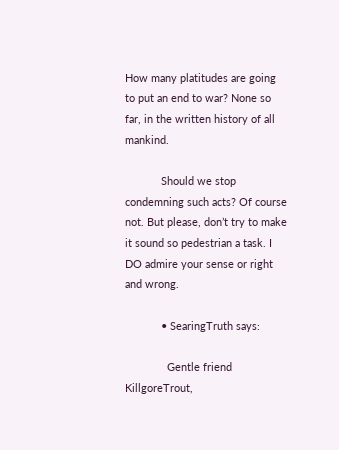How many platitudes are going to put an end to war? None so far, in the written history of all mankind.

            Should we stop condemning such acts? Of course not. But please, don’t try to make it sound so pedestrian a task. I DO admire your sense or right and wrong.

            • SearingTruth says:

              Gentle friend KillgoreTrout,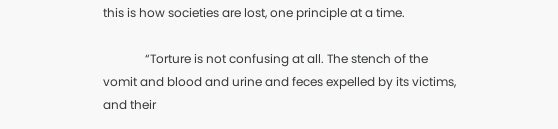this is how societies are lost, one principle at a time.

              “Torture is not confusing at all. The stench of the vomit and blood and urine and feces expelled by its victims, and their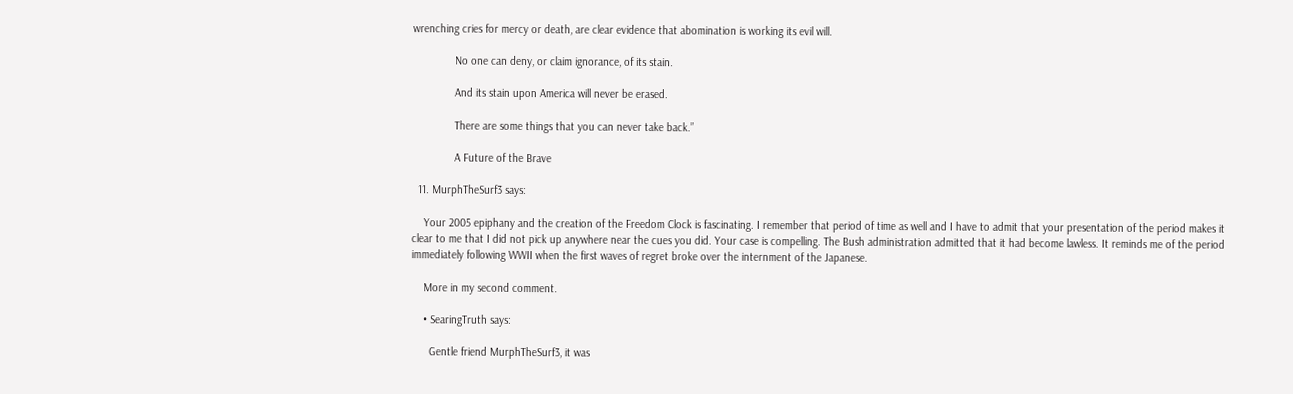wrenching cries for mercy or death, are clear evidence that abomination is working its evil will.

              No one can deny, or claim ignorance, of its stain.

              And its stain upon America will never be erased.

              There are some things that you can never take back.”

              A Future of the Brave

  11. MurphTheSurf3 says:

    Your 2005 epiphany and the creation of the Freedom Clock is fascinating. I remember that period of time as well and I have to admit that your presentation of the period makes it clear to me that I did not pick up anywhere near the cues you did. Your case is compelling. The Bush administration admitted that it had become lawless. It reminds me of the period immediately following WWII when the first waves of regret broke over the internment of the Japanese.

    More in my second comment.

    • SearingTruth says:

      Gentle friend MurphTheSurf3, it was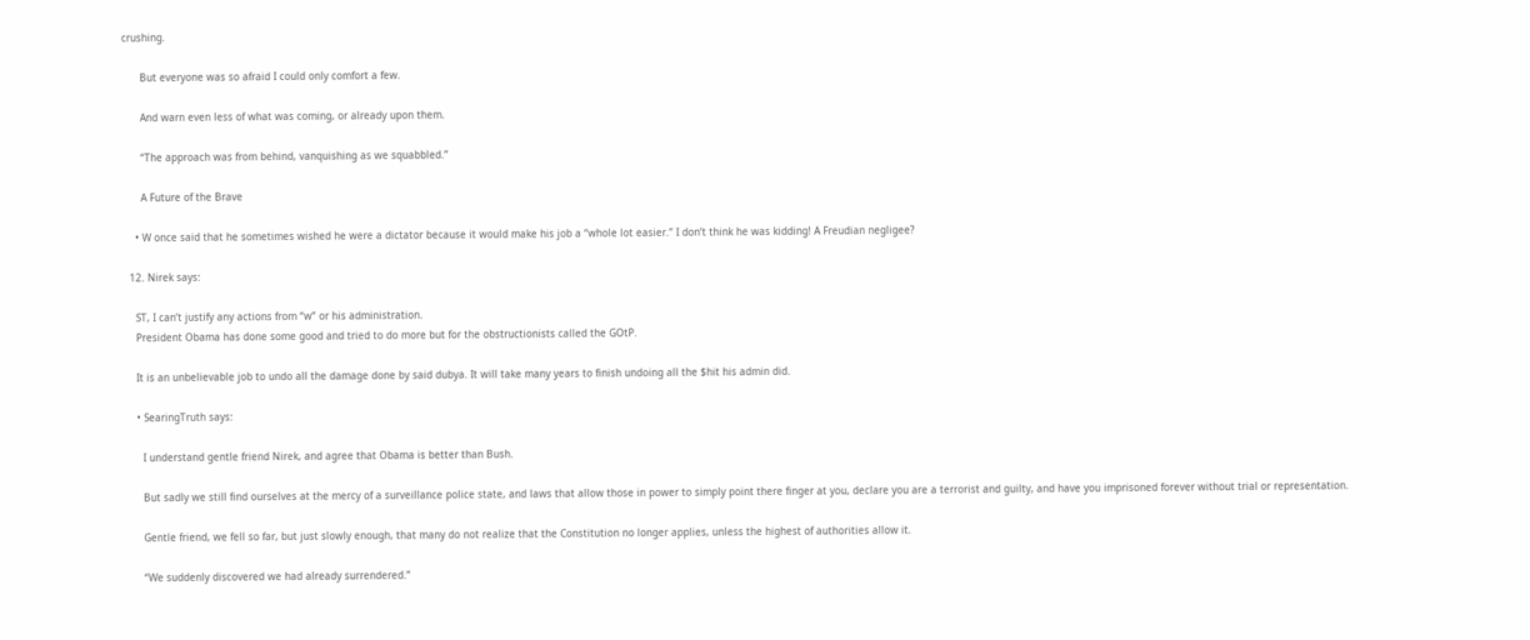crushing.

      But everyone was so afraid I could only comfort a few.

      And warn even less of what was coming, or already upon them.

      “The approach was from behind, vanquishing as we squabbled.”

      A Future of the Brave

    • W once said that he sometimes wished he were a dictator because it would make his job a “whole lot easier.” I don’t think he was kidding! A Freudian negligee?

  12. Nirek says:

    ST, I can’t justify any actions from “w” or his administration.
    President Obama has done some good and tried to do more but for the obstructionists called the GOtP.

    It is an unbelievable job to undo all the damage done by said dubya. It will take many years to finish undoing all the $hit his admin did.

    • SearingTruth says:

      I understand gentle friend Nirek, and agree that Obama is better than Bush.

      But sadly we still find ourselves at the mercy of a surveillance police state, and laws that allow those in power to simply point there finger at you, declare you are a terrorist and guilty, and have you imprisoned forever without trial or representation.

      Gentle friend, we fell so far, but just slowly enough, that many do not realize that the Constitution no longer applies, unless the highest of authorities allow it.

      “We suddenly discovered we had already surrendered.”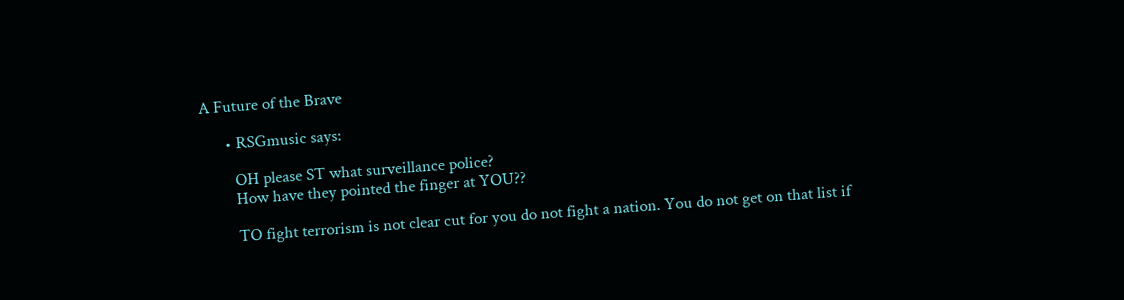A Future of the Brave

      • RSGmusic says:

        OH please ST what surveillance police?
        How have they pointed the finger at YOU??

        TO fight terrorism is not clear cut for you do not fight a nation. You do not get on that list if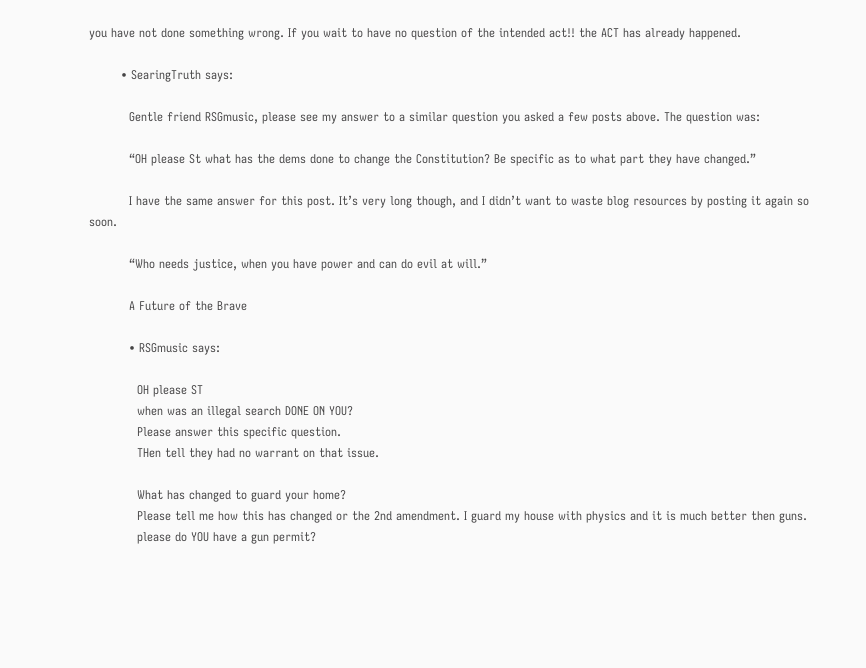you have not done something wrong. If you wait to have no question of the intended act!! the ACT has already happened.

        • SearingTruth says:

          Gentle friend RSGmusic, please see my answer to a similar question you asked a few posts above. The question was:

          “OH please St what has the dems done to change the Constitution? Be specific as to what part they have changed.”

          I have the same answer for this post. It’s very long though, and I didn’t want to waste blog resources by posting it again so soon.

          “Who needs justice, when you have power and can do evil at will.”

          A Future of the Brave

          • RSGmusic says:

            OH please ST
            when was an illegal search DONE ON YOU?
            Please answer this specific question.
            THen tell they had no warrant on that issue.

            What has changed to guard your home?
            Please tell me how this has changed or the 2nd amendment. I guard my house with physics and it is much better then guns.
            please do YOU have a gun permit?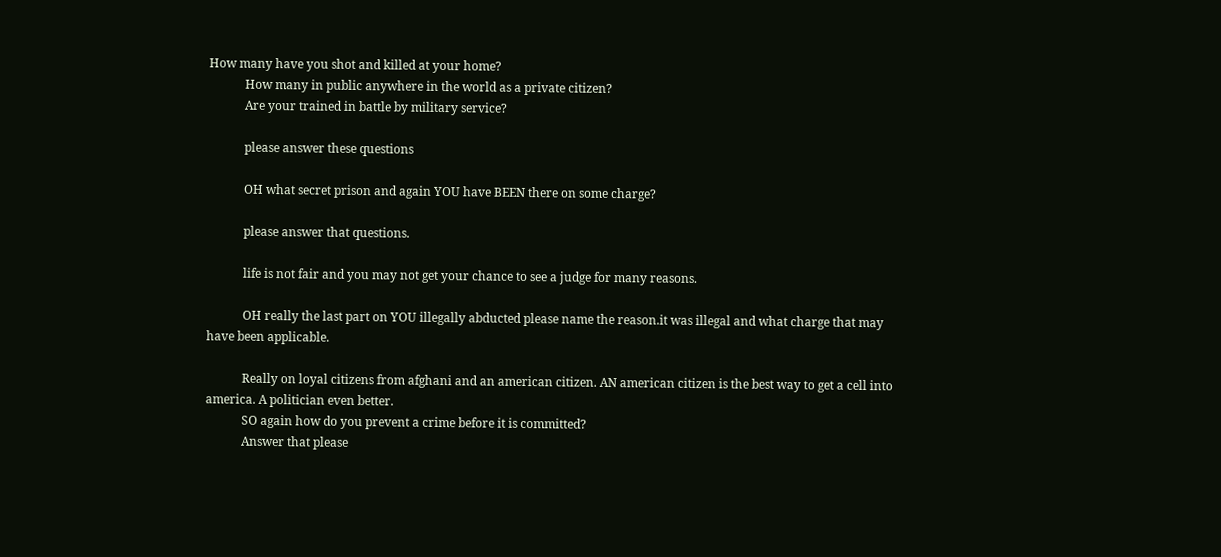How many have you shot and killed at your home?
            How many in public anywhere in the world as a private citizen?
            Are your trained in battle by military service?

            please answer these questions

            OH what secret prison and again YOU have BEEN there on some charge?

            please answer that questions.

            life is not fair and you may not get your chance to see a judge for many reasons.

            OH really the last part on YOU illegally abducted please name the reason.it was illegal and what charge that may have been applicable.

            Really on loyal citizens from afghani and an american citizen. AN american citizen is the best way to get a cell into america. A politician even better.
            SO again how do you prevent a crime before it is committed?
            Answer that please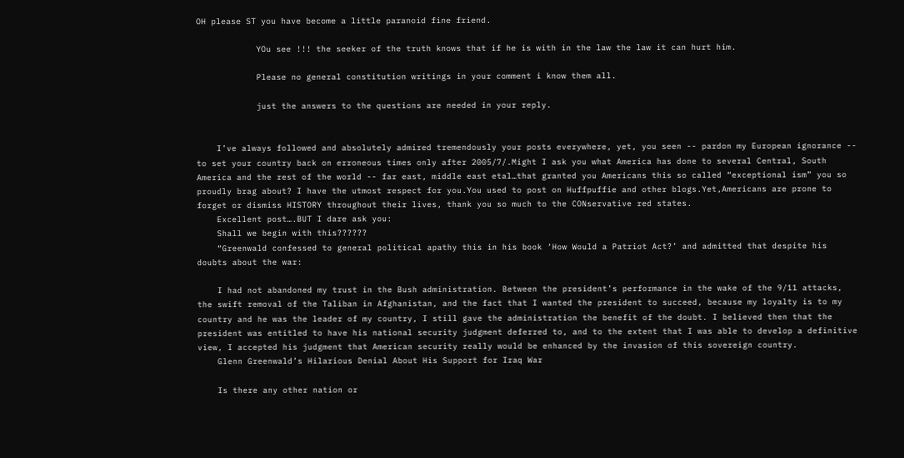OH please ST you have become a little paranoid fine friend.

            YOu see !!! the seeker of the truth knows that if he is with in the law the law it can hurt him.

            Please no general constitution writings in your comment i know them all.

            just the answers to the questions are needed in your reply.


    I’ve always followed and absolutely admired tremendously your posts everywhere, yet, you seen -- pardon my European ignorance -- to set your country back on erroneous times only after 2005/7/.Might I ask you what America has done to several Central, South America and the rest of the world -- far east, middle east etal…that granted you Americans this so called “exceptional ism” you so proudly brag about? I have the utmost respect for you.You used to post on Huffpuffie and other blogs.Yet,Americans are prone to forget or dismiss HISTORY throughout their lives, thank you so much to the CONservative red states.
    Excellent post….BUT I dare ask you:
    Shall we begin with this??????
    “Greenwald confessed to general political apathy this in his book ‘How Would a Patriot Act?’ and admitted that despite his doubts about the war:

    I had not abandoned my trust in the Bush administration. Between the president’s performance in the wake of the 9/11 attacks, the swift removal of the Taliban in Afghanistan, and the fact that I wanted the president to succeed, because my loyalty is to my country and he was the leader of my country, I still gave the administration the benefit of the doubt. I believed then that the president was entitled to have his national security judgment deferred to, and to the extent that I was able to develop a definitive view, I accepted his judgment that American security really would be enhanced by the invasion of this sovereign country.
    Glenn Greenwald’s Hilarious Denial About His Support for Iraq War

    Is there any other nation or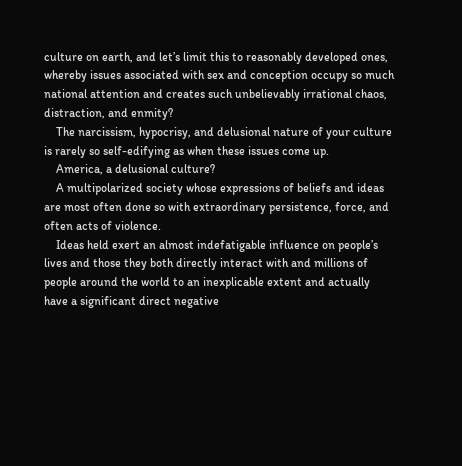culture on earth, and let’s limit this to reasonably developed ones, whereby issues associated with sex and conception occupy so much national attention and creates such unbelievably irrational chaos, distraction, and enmity?
    The narcissism, hypocrisy, and delusional nature of your culture is rarely so self-edifying as when these issues come up.
    America, a delusional culture?
    A multipolarized society whose expressions of beliefs and ideas are most often done so with extraordinary persistence, force, and often acts of violence.
    Ideas held exert an almost indefatigable influence on people’s lives and those they both directly interact with and millions of people around the world to an inexplicable extent and actually have a significant direct negative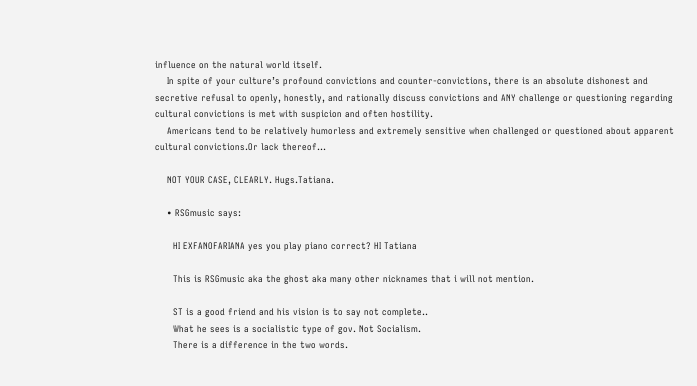influence on the natural world itself.
    In spite of your culture’s profound convictions and counter-convictions, there is an absolute dishonest and secretive refusal to openly, honestly, and rationally discuss convictions and ANY challenge or questioning regarding cultural convictions is met with suspicion and often hostility.
    Americans tend to be relatively humorless and extremely sensitive when challenged or questioned about apparent cultural convictions.Or lack thereof…

    NOT YOUR CASE, CLEARLY. Hugs.Tatiana.

    • RSGmusic says:

      HI EXFANOFARIANA yes you play piano correct? HI Tatiana

      This is RSGmusic aka the ghost aka many other nicknames that i will not mention.

      ST is a good friend and his vision is to say not complete..
      What he sees is a socialistic type of gov. Not Socialism.
      There is a difference in the two words.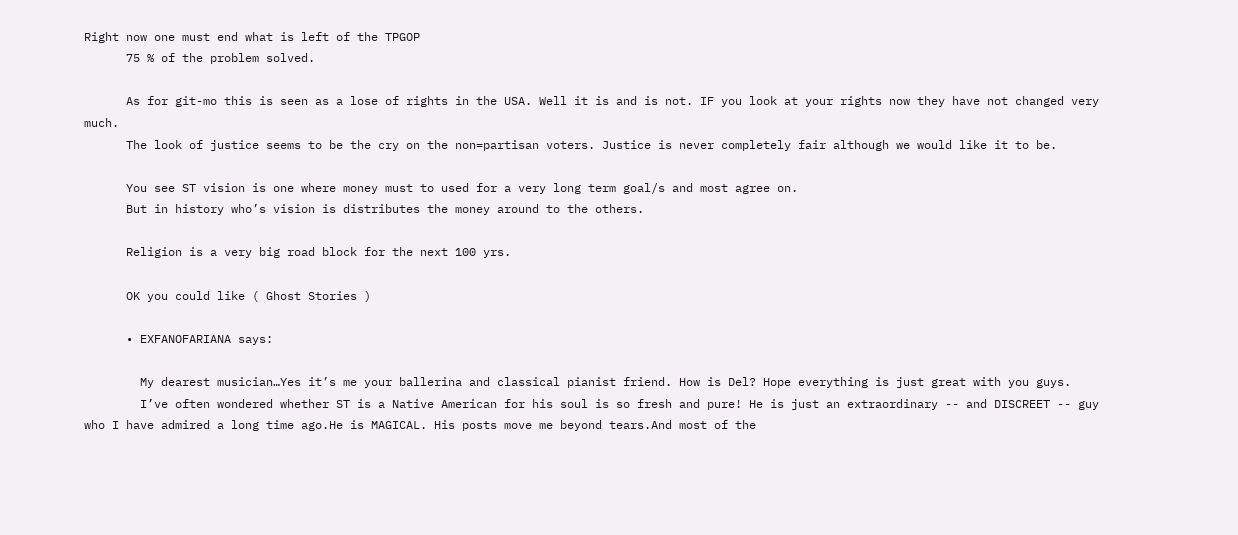Right now one must end what is left of the TPGOP
      75 % of the problem solved.

      As for git-mo this is seen as a lose of rights in the USA. Well it is and is not. IF you look at your rights now they have not changed very much.
      The look of justice seems to be the cry on the non=partisan voters. Justice is never completely fair although we would like it to be.

      You see ST vision is one where money must to used for a very long term goal/s and most agree on.
      But in history who’s vision is distributes the money around to the others.

      Religion is a very big road block for the next 100 yrs.

      OK you could like ( Ghost Stories )

      • EXFANOFARIANA says:

        My dearest musician…Yes it’s me your ballerina and classical pianist friend. How is Del? Hope everything is just great with you guys.
        I’ve often wondered whether ST is a Native American for his soul is so fresh and pure! He is just an extraordinary -- and DISCREET -- guy who I have admired a long time ago.He is MAGICAL. His posts move me beyond tears.And most of the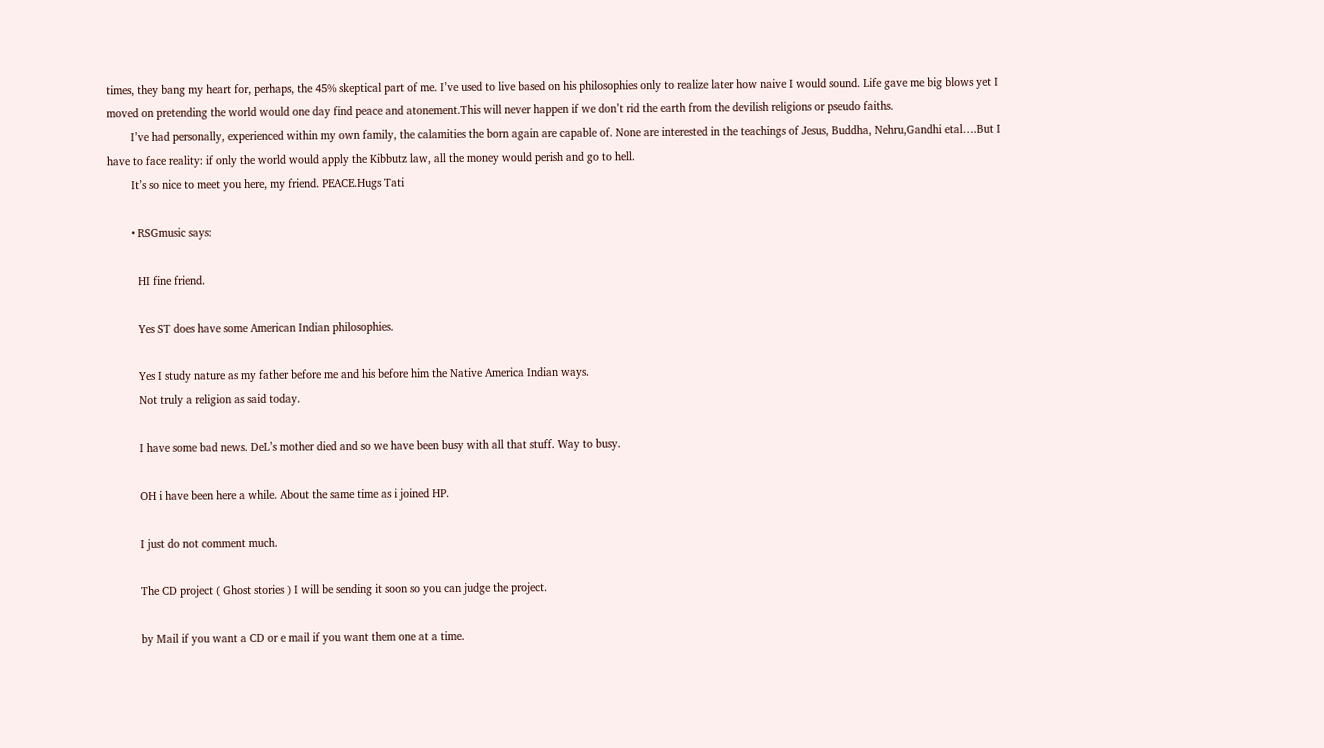times, they bang my heart for, perhaps, the 45% skeptical part of me. I’ve used to live based on his philosophies only to realize later how naive I would sound. Life gave me big blows yet I moved on pretending the world would one day find peace and atonement.This will never happen if we don’t rid the earth from the devilish religions or pseudo faiths.
        I’ve had personally, experienced within my own family, the calamities the born again are capable of. None are interested in the teachings of Jesus, Buddha, Nehru,Gandhi etal….But I have to face reality: if only the world would apply the Kibbutz law, all the money would perish and go to hell.
        It’s so nice to meet you here, my friend. PEACE.Hugs Tati

        • RSGmusic says:

          HI fine friend.

          Yes ST does have some American Indian philosophies.

          Yes I study nature as my father before me and his before him the Native America Indian ways.
          Not truly a religion as said today.

          I have some bad news. DeL’s mother died and so we have been busy with all that stuff. Way to busy.

          OH i have been here a while. About the same time as i joined HP.

          I just do not comment much.

          The CD project ( Ghost stories ) I will be sending it soon so you can judge the project.

          by Mail if you want a CD or e mail if you want them one at a time.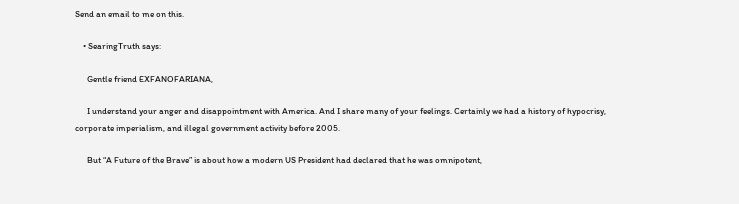Send an email to me on this.

    • SearingTruth says:

      Gentle friend EXFANOFARIANA,

      I understand your anger and disappointment with America. And I share many of your feelings. Certainly we had a history of hypocrisy, corporate imperialism, and illegal government activity before 2005.

      But “A Future of the Brave” is about how a modern US President had declared that he was omnipotent,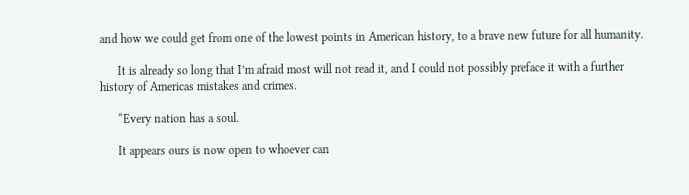and how we could get from one of the lowest points in American history, to a brave new future for all humanity.

      It is already so long that I’m afraid most will not read it, and I could not possibly preface it with a further history of Americas mistakes and crimes.

      “Every nation has a soul.

      It appears ours is now open to whoever can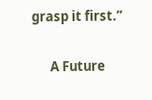grasp it first.”

      A Future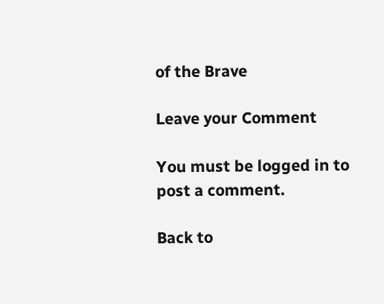of the Brave

Leave your Comment

You must be logged in to post a comment.

Back to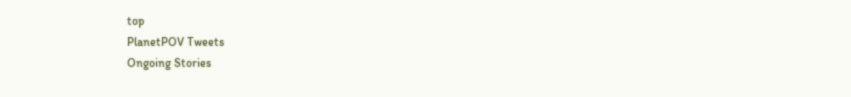top
PlanetPOV Tweets
Ongoing Stories